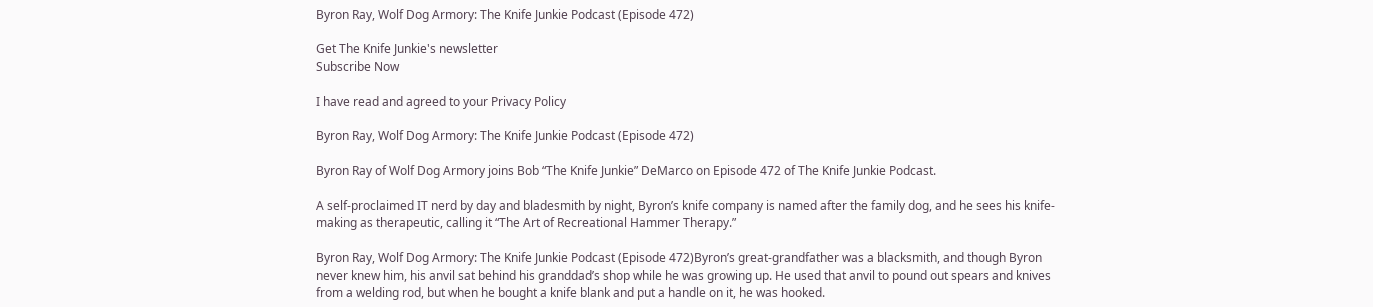Byron Ray, Wolf Dog Armory: The Knife Junkie Podcast (Episode 472)

Get The Knife Junkie's newsletter
Subscribe Now

I have read and agreed to your Privacy Policy

Byron Ray, Wolf Dog Armory: The Knife Junkie Podcast (Episode 472)

Byron Ray of Wolf Dog Armory joins Bob “The Knife Junkie” DeMarco on Episode 472 of The Knife Junkie Podcast.

A self-proclaimed IT nerd by day and bladesmith by night, Byron’s knife company is named after the family dog, and he sees his knife-making as therapeutic, calling it “The Art of Recreational Hammer Therapy.”

Byron Ray, Wolf Dog Armory: The Knife Junkie Podcast (Episode 472)Byron’s great-grandfather was a blacksmith, and though Byron never knew him, his anvil sat behind his granddad’s shop while he was growing up. He used that anvil to pound out spears and knives from a welding rod, but when he bought a knife blank and put a handle on it, he was hooked.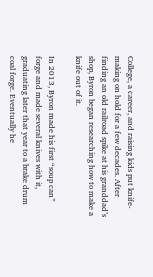College, a career, and raising kids put knife-making on hold for a few decades. After finding an old railroad spike at his granddad’s shop, Byron began researching how to make a knife out of it.

In 2013, Byron made his first “soup can” forge and made several knives with it, graduating later that year to a brake drum coal forge. Eventually he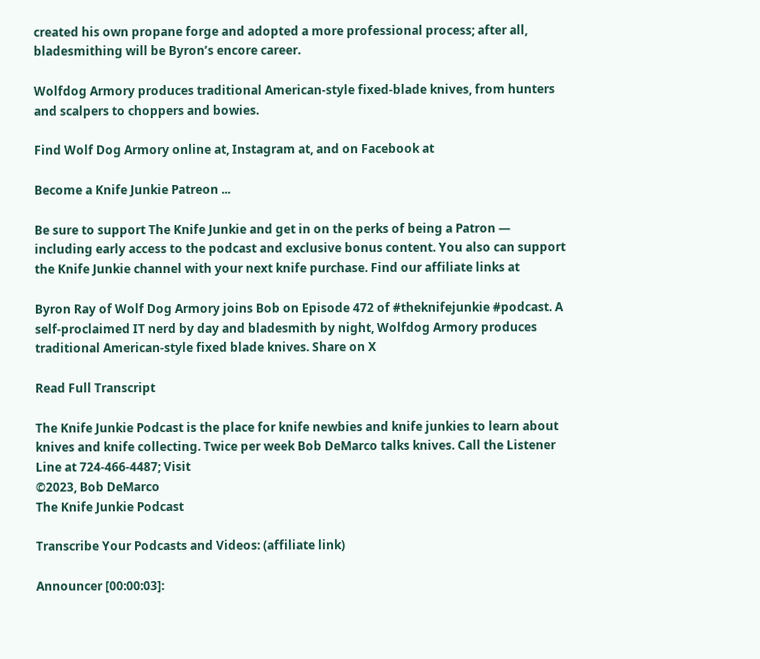created his own propane forge and adopted a more professional process; after all, bladesmithing will be Byron’s encore career.

Wolfdog Armory produces traditional American-style fixed-blade knives, from hunters and scalpers to choppers and bowies.

Find Wolf Dog Armory online at, Instagram at, and on Facebook at

Become a Knife Junkie Patreon ...

Be sure to support The Knife Junkie and get in on the perks of being a Patron — including early access to the podcast and exclusive bonus content. You also can support the Knife Junkie channel with your next knife purchase. Find our affiliate links at

Byron Ray of Wolf Dog Armory joins Bob on Episode 472 of #theknifejunkie #podcast. A self-proclaimed IT nerd by day and bladesmith by night, Wolfdog Armory produces traditional American-style fixed blade knives. Share on X

Read Full Transcript

The Knife Junkie Podcast is the place for knife newbies and knife junkies to learn about knives and knife collecting. Twice per week Bob DeMarco talks knives. Call the Listener Line at 724-466-4487; Visit
©2023, Bob DeMarco
The Knife Junkie Podcast

Transcribe Your Podcasts and Videos: (affiliate link)

Announcer [00:00:03]: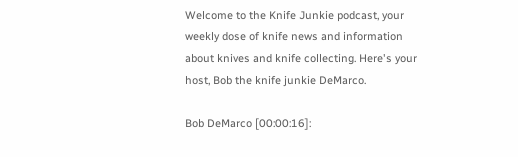Welcome to the Knife Junkie podcast, your weekly dose of knife news and information about knives and knife collecting. Here's your host, Bob the knife junkie DeMarco.

Bob DeMarco [00:00:16]: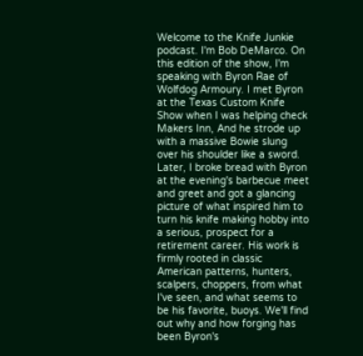Welcome to the Knife Junkie podcast. I'm Bob DeMarco. On this edition of the show, I'm speaking with Byron Rae of Wolfdog Armoury. I met Byron at the Texas Custom Knife Show when I was helping check Makers Inn, And he strode up with a massive Bowie slung over his shoulder like a sword. Later, I broke bread with Byron at the evening's barbecue meet and greet and got a glancing picture of what inspired him to turn his knife making hobby into a serious, prospect for a retirement career. His work is firmly rooted in classic American patterns, hunters, scalpers, choppers, from what I've seen, and what seems to be his favorite, buoys. We'll find out why and how forging has been Byron's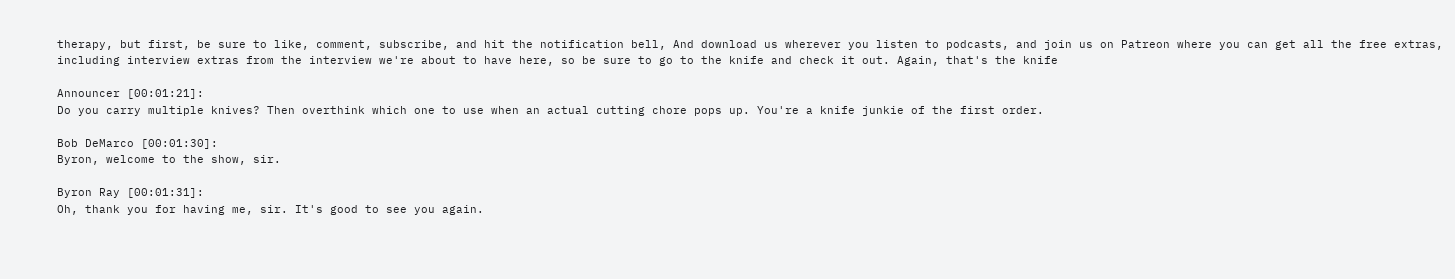therapy, but first, be sure to like, comment, subscribe, and hit the notification bell, And download us wherever you listen to podcasts, and join us on Patreon where you can get all the free extras, including interview extras from the interview we're about to have here, so be sure to go to the knife and check it out. Again, that's the knife

Announcer [00:01:21]:
Do you carry multiple knives? Then overthink which one to use when an actual cutting chore pops up. You're a knife junkie of the first order.

Bob DeMarco [00:01:30]:
Byron, welcome to the show, sir.

Byron Ray [00:01:31]:
Oh, thank you for having me, sir. It's good to see you again.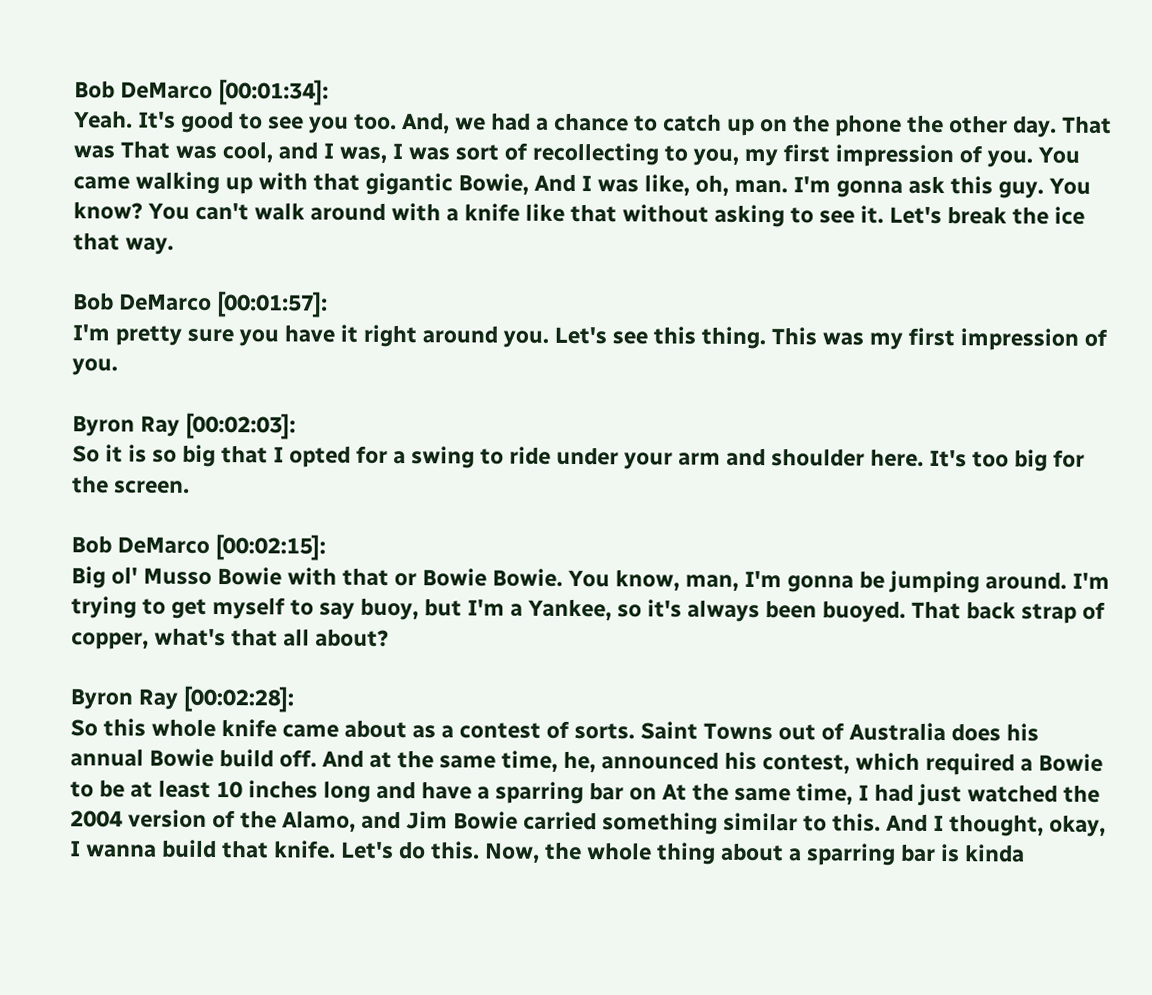Bob DeMarco [00:01:34]:
Yeah. It's good to see you too. And, we had a chance to catch up on the phone the other day. That was That was cool, and I was, I was sort of recollecting to you, my first impression of you. You came walking up with that gigantic Bowie, And I was like, oh, man. I'm gonna ask this guy. You know? You can't walk around with a knife like that without asking to see it. Let's break the ice that way.

Bob DeMarco [00:01:57]:
I'm pretty sure you have it right around you. Let's see this thing. This was my first impression of you.

Byron Ray [00:02:03]:
So it is so big that I opted for a swing to ride under your arm and shoulder here. It's too big for the screen.

Bob DeMarco [00:02:15]:
Big ol' Musso Bowie with that or Bowie Bowie. You know, man, I'm gonna be jumping around. I'm trying to get myself to say buoy, but I'm a Yankee, so it's always been buoyed. That back strap of copper, what's that all about?

Byron Ray [00:02:28]:
So this whole knife came about as a contest of sorts. Saint Towns out of Australia does his annual Bowie build off. And at the same time, he, announced his contest, which required a Bowie to be at least 10 inches long and have a sparring bar on At the same time, I had just watched the 2004 version of the Alamo, and Jim Bowie carried something similar to this. And I thought, okay, I wanna build that knife. Let's do this. Now, the whole thing about a sparring bar is kinda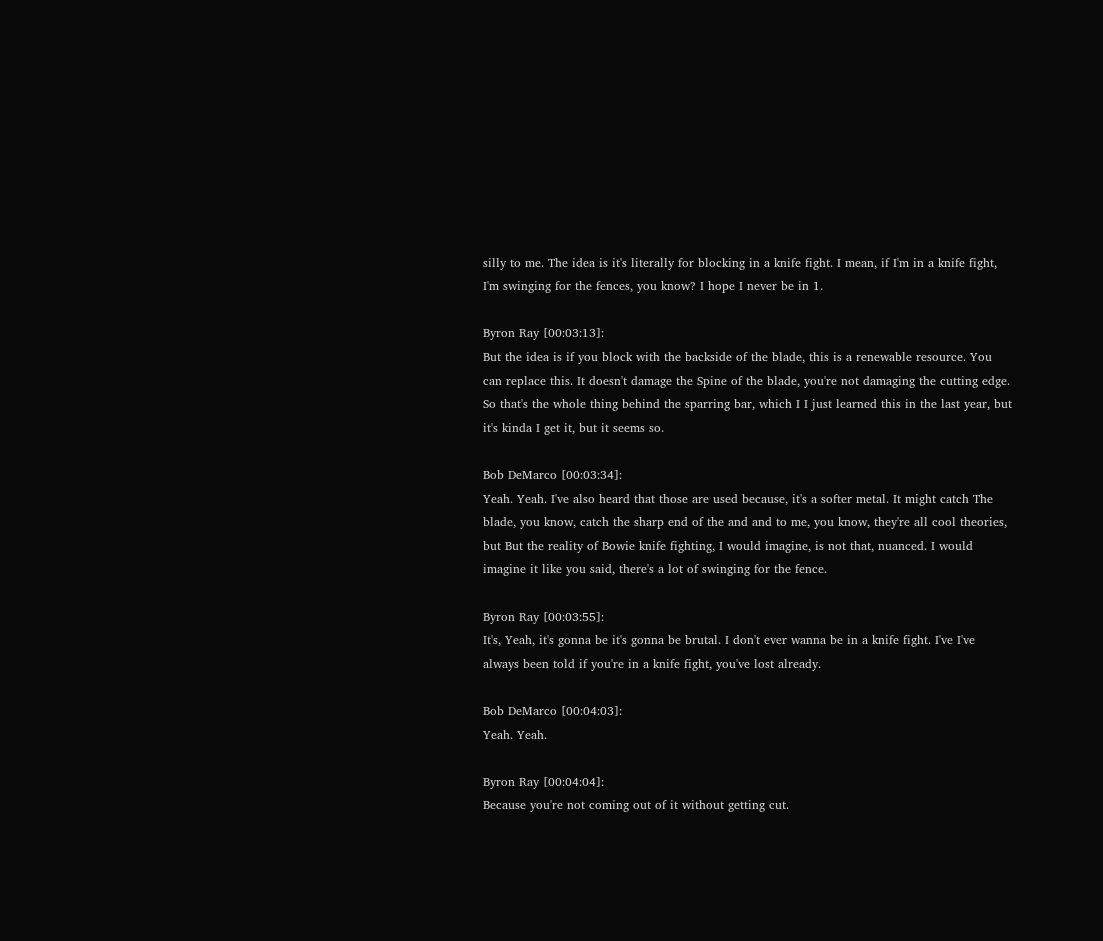silly to me. The idea is it's literally for blocking in a knife fight. I mean, if I'm in a knife fight, I'm swinging for the fences, you know? I hope I never be in 1.

Byron Ray [00:03:13]:
But the idea is if you block with the backside of the blade, this is a renewable resource. You can replace this. It doesn't damage the Spine of the blade, you're not damaging the cutting edge. So that's the whole thing behind the sparring bar, which I I just learned this in the last year, but it's kinda I get it, but it seems so.

Bob DeMarco [00:03:34]:
Yeah. Yeah. I've also heard that those are used because, it's a softer metal. It might catch The blade, you know, catch the sharp end of the and and to me, you know, they're all cool theories, but But the reality of Bowie knife fighting, I would imagine, is not that, nuanced. I would imagine it like you said, there's a lot of swinging for the fence.

Byron Ray [00:03:55]:
It's, Yeah, it's gonna be it's gonna be brutal. I don't ever wanna be in a knife fight. I've I've always been told if you're in a knife fight, you've lost already.

Bob DeMarco [00:04:03]:
Yeah. Yeah.

Byron Ray [00:04:04]:
Because you're not coming out of it without getting cut.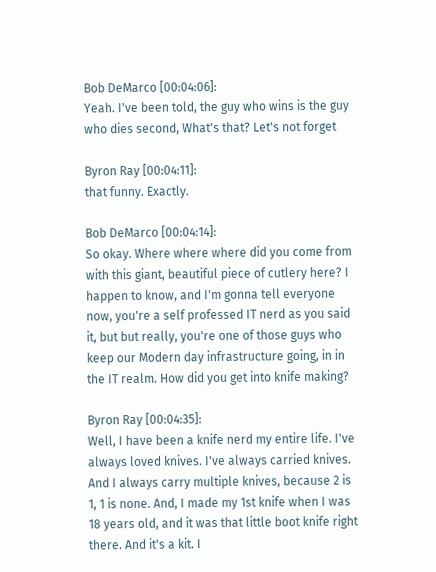Bob DeMarco [00:04:06]:
Yeah. I've been told, the guy who wins is the guy who dies second, What's that? Let's not forget

Byron Ray [00:04:11]:
that funny. Exactly.

Bob DeMarco [00:04:14]:
So okay. Where where where did you come from with this giant, beautiful piece of cutlery here? I happen to know, and I'm gonna tell everyone now, you're a self professed IT nerd as you said it, but but really, you're one of those guys who keep our Modern day infrastructure going, in in the IT realm. How did you get into knife making?

Byron Ray [00:04:35]:
Well, I have been a knife nerd my entire life. I've always loved knives. I've always carried knives. And I always carry multiple knives, because 2 is 1, 1 is none. And, I made my 1st knife when I was 18 years old, and it was that little boot knife right there. And it's a kit. I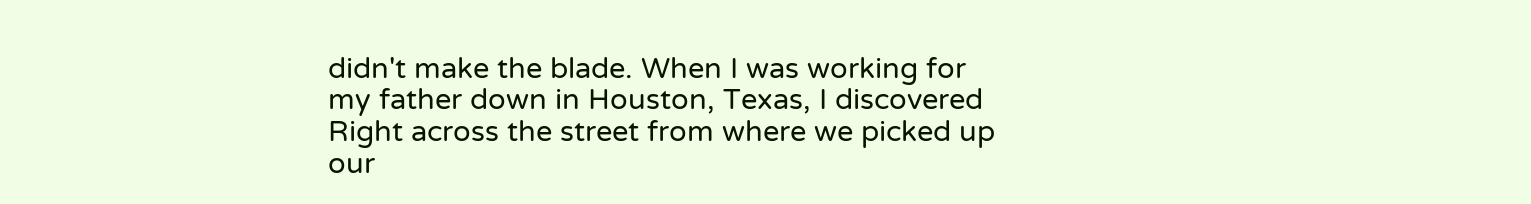didn't make the blade. When I was working for my father down in Houston, Texas, I discovered Right across the street from where we picked up our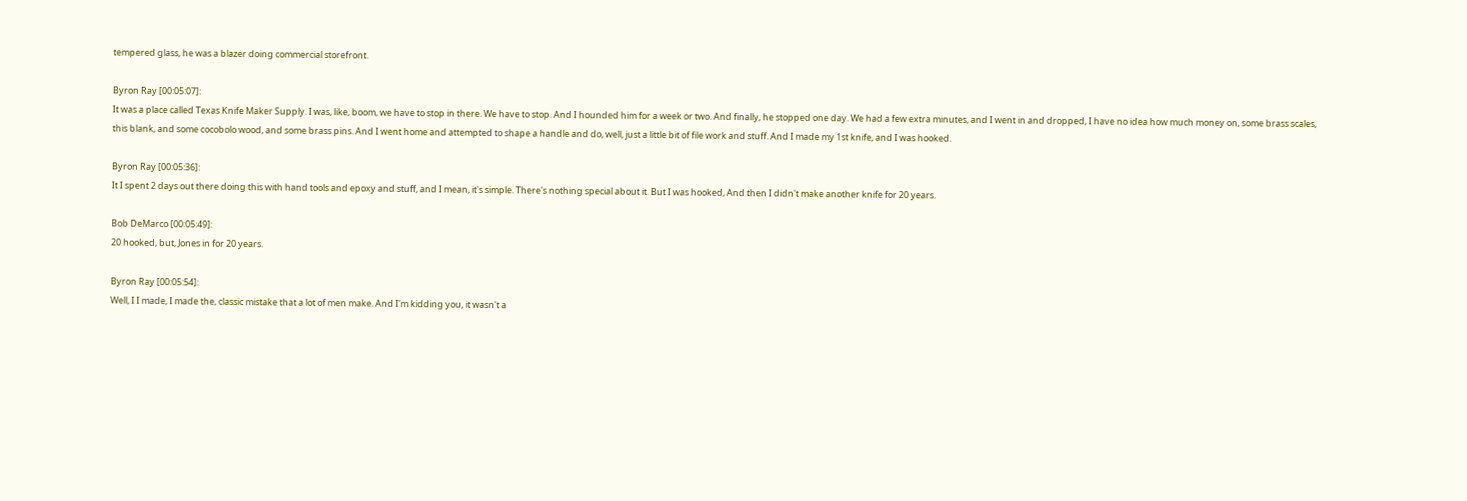tempered glass, he was a blazer doing commercial storefront.

Byron Ray [00:05:07]:
It was a place called Texas Knife Maker Supply. I was, like, boom, we have to stop in there. We have to stop. And I hounded him for a week or two. And finally, he stopped one day. We had a few extra minutes, and I went in and dropped, I have no idea how much money on, some brass scales, this blank, and some cocobolo wood, and some brass pins. And I went home and attempted to shape a handle and do, well, just a little bit of file work and stuff. And I made my 1st knife, and I was hooked.

Byron Ray [00:05:36]:
It I spent 2 days out there doing this with hand tools and epoxy and stuff, and I mean, it's simple. There's nothing special about it. But I was hooked, And then I didn't make another knife for 20 years.

Bob DeMarco [00:05:49]:
20 hooked, but, Jones in for 20 years.

Byron Ray [00:05:54]:
Well, I I made, I made the, classic mistake that a lot of men make. And I'm kidding you, it wasn't a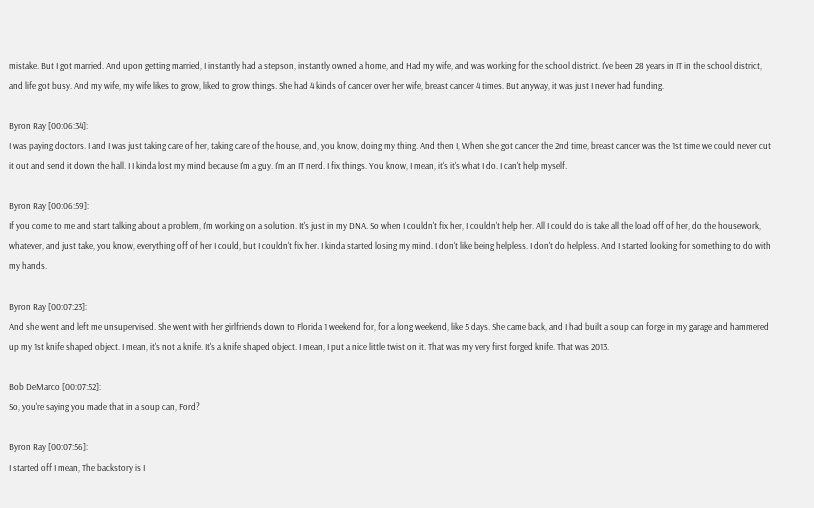mistake. But I got married. And upon getting married, I instantly had a stepson, instantly owned a home, and Had my wife, and was working for the school district. I've been 28 years in IT in the school district, and life got busy. And my wife, my wife likes to grow, liked to grow things. She had 4 kinds of cancer over her wife, breast cancer 4 times. But anyway, it was just I never had funding.

Byron Ray [00:06:34]:
I was paying doctors. I and I was just taking care of her, taking care of the house, and, you know, doing my thing. And then I, When she got cancer the 2nd time, breast cancer was the 1st time we could never cut it out and send it down the hall. I I kinda lost my mind because I'm a guy. I'm an IT nerd. I fix things. You know, I mean, it's it's what I do. I can't help myself.

Byron Ray [00:06:59]:
If you come to me and start talking about a problem, I'm working on a solution. It's just in my DNA. So when I couldn't fix her, I couldn't help her. All I could do is take all the load off of her, do the housework, whatever, and just take, you know, everything off of her I could, but I couldn't fix her. I kinda started losing my mind. I don't like being helpless. I don't do helpless. And I started looking for something to do with my hands.

Byron Ray [00:07:23]:
And she went and left me unsupervised. She went with her girlfriends down to Florida 1 weekend for, for a long weekend, like 5 days. She came back, and I had built a soup can forge in my garage and hammered up my 1st knife shaped object. I mean, it's not a knife. It's a knife shaped object. I mean, I put a nice little twist on it. That was my very first forged knife. That was 2013.

Bob DeMarco [00:07:52]:
So, you're saying you made that in a soup can, Ford?

Byron Ray [00:07:56]:
I started off I mean, The backstory is I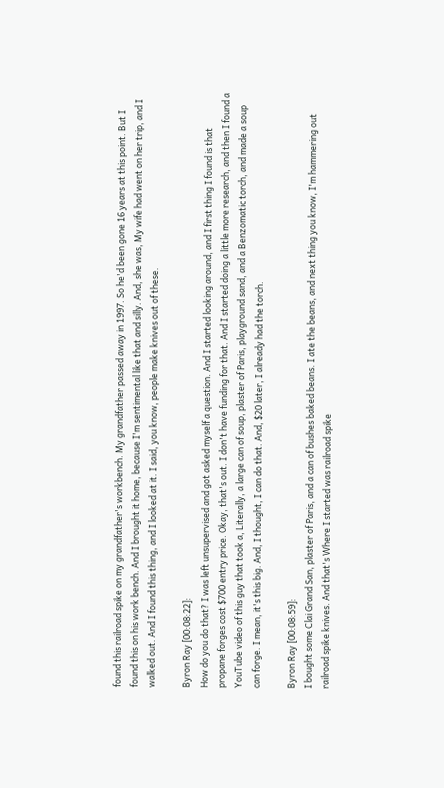found this railroad spike on my grandfather's workbench. My grandfather passed away in 1997. So he'd been gone 16 years at this point. But I found this on his work bench. And I brought it home, because I'm sentimental like that and silly. And, she was, My wife had went on her trip, and I walked out. And I found this thing, and I looked at it. I said, you know, people make knives out of these.

Byron Ray [00:08:22]:
How do you do that? I was left unsupervised and got asked myself a question. And I started looking around, and I first thing I found is that propane forges cost $700 entry price. Okay, that's out. I don't have funding for that. And I started doing a little more research, and then I found a YouTube video of this guy that took a, Literally, a large can of soup, plaster of Paris, playground sand, and a Benzomatic torch, and made a soup can forge. I mean, it's this big. And, I thought, I can do that. And, $20 later, I already had the torch.

Byron Ray [00:08:59]:
I bought some Clai Grand San, plaster of Paris, and a can of bushes baked beans. I ate the beans, and next thing you know, I'm hammering out railroad spike knives. And that's Where I started was railroad spike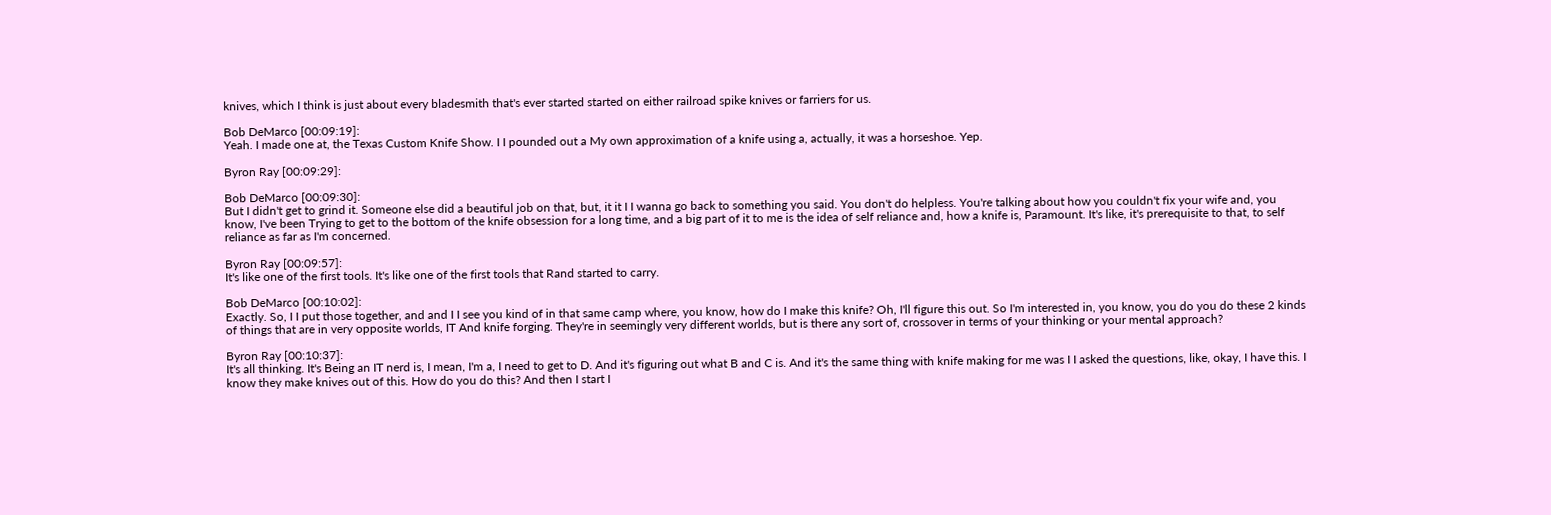knives, which I think is just about every bladesmith that's ever started started on either railroad spike knives or farriers for us.

Bob DeMarco [00:09:19]:
Yeah. I made one at, the Texas Custom Knife Show. I I pounded out a My own approximation of a knife using a, actually, it was a horseshoe. Yep.

Byron Ray [00:09:29]:

Bob DeMarco [00:09:30]:
But I didn't get to grind it. Someone else did a beautiful job on that, but, it it I I wanna go back to something you said. You don't do helpless. You're talking about how you couldn't fix your wife and, you know, I've been Trying to get to the bottom of the knife obsession for a long time, and a big part of it to me is the idea of self reliance and, how a knife is, Paramount. It's like, it's prerequisite to that, to self reliance as far as I'm concerned.

Byron Ray [00:09:57]:
It's like one of the first tools. It's like one of the first tools that Rand started to carry.

Bob DeMarco [00:10:02]:
Exactly. So, I I put those together, and and I I see you kind of in that same camp where, you know, how do I make this knife? Oh, I'll figure this out. So I'm interested in, you know, you do you do these 2 kinds of things that are in very opposite worlds, IT And knife forging. They're in seemingly very different worlds, but is there any sort of, crossover in terms of your thinking or your mental approach?

Byron Ray [00:10:37]:
It's all thinking. It's Being an IT nerd is, I mean, I'm a, I need to get to D. And it's figuring out what B and C is. And it's the same thing with knife making for me was I I asked the questions, like, okay, I have this. I know they make knives out of this. How do you do this? And then I start I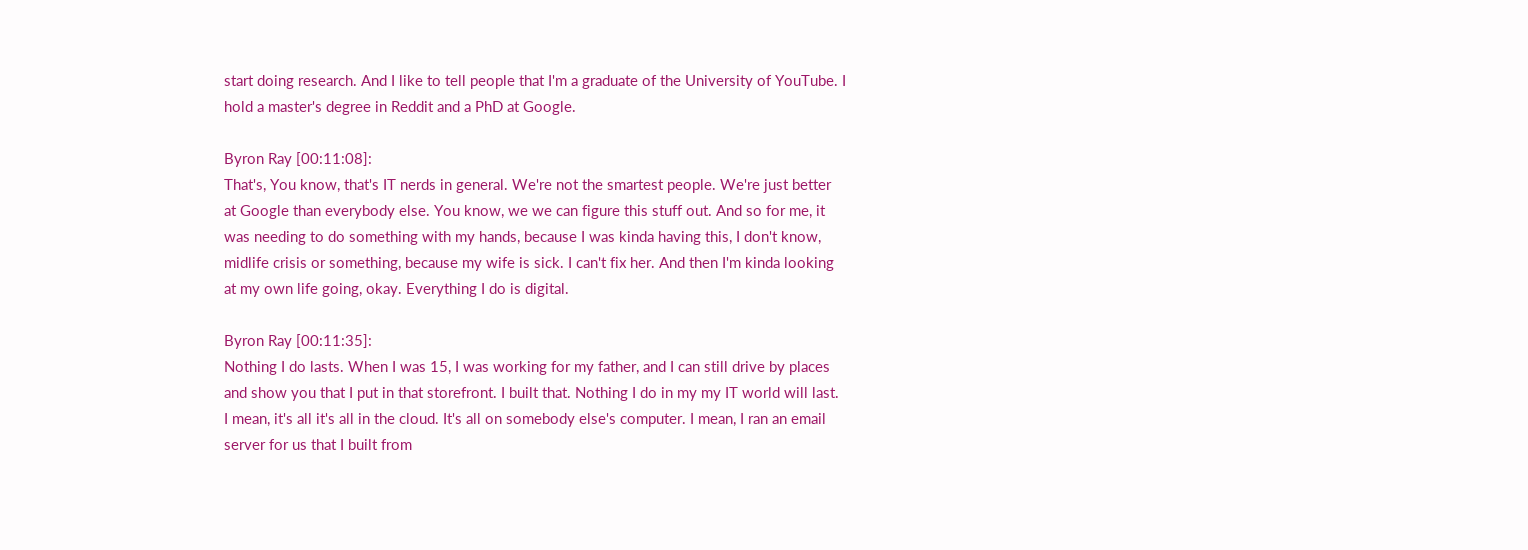start doing research. And I like to tell people that I'm a graduate of the University of YouTube. I hold a master's degree in Reddit and a PhD at Google.

Byron Ray [00:11:08]:
That's, You know, that's IT nerds in general. We're not the smartest people. We're just better at Google than everybody else. You know, we we can figure this stuff out. And so for me, it was needing to do something with my hands, because I was kinda having this, I don't know, midlife crisis or something, because my wife is sick. I can't fix her. And then I'm kinda looking at my own life going, okay. Everything I do is digital.

Byron Ray [00:11:35]:
Nothing I do lasts. When I was 15, I was working for my father, and I can still drive by places and show you that I put in that storefront. I built that. Nothing I do in my my IT world will last. I mean, it's all it's all in the cloud. It's all on somebody else's computer. I mean, I ran an email server for us that I built from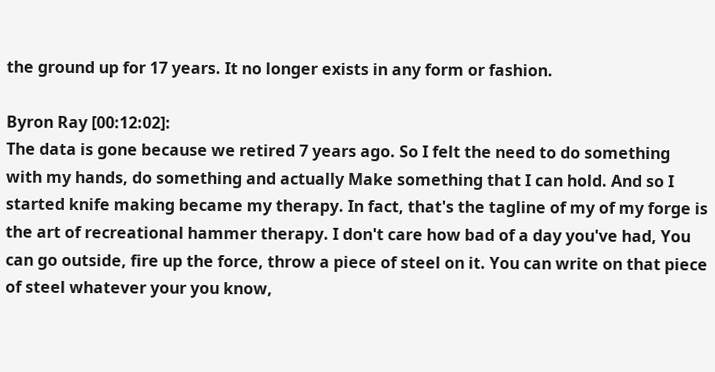the ground up for 17 years. It no longer exists in any form or fashion.

Byron Ray [00:12:02]:
The data is gone because we retired 7 years ago. So I felt the need to do something with my hands, do something and actually Make something that I can hold. And so I started knife making became my therapy. In fact, that's the tagline of my of my forge is the art of recreational hammer therapy. I don't care how bad of a day you've had, You can go outside, fire up the force, throw a piece of steel on it. You can write on that piece of steel whatever your you know,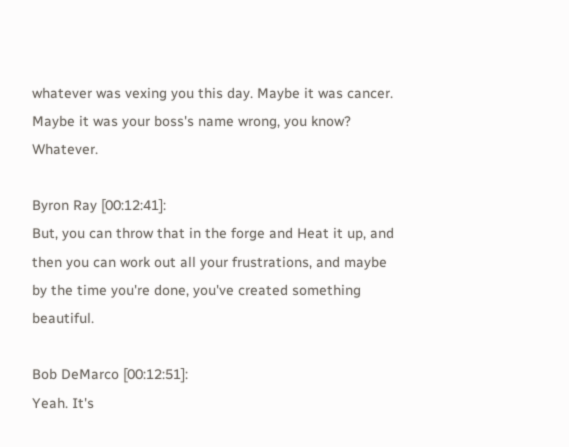whatever was vexing you this day. Maybe it was cancer. Maybe it was your boss's name wrong, you know? Whatever.

Byron Ray [00:12:41]:
But, you can throw that in the forge and Heat it up, and then you can work out all your frustrations, and maybe by the time you're done, you've created something beautiful.

Bob DeMarco [00:12:51]:
Yeah. It's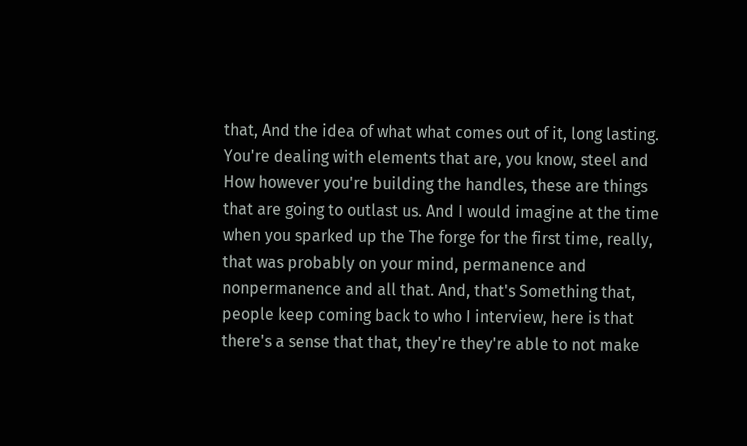that, And the idea of what what comes out of it, long lasting. You're dealing with elements that are, you know, steel and How however you're building the handles, these are things that are going to outlast us. And I would imagine at the time when you sparked up the The forge for the first time, really, that was probably on your mind, permanence and nonpermanence and all that. And, that's Something that, people keep coming back to who I interview, here is that there's a sense that that, they're they're able to not make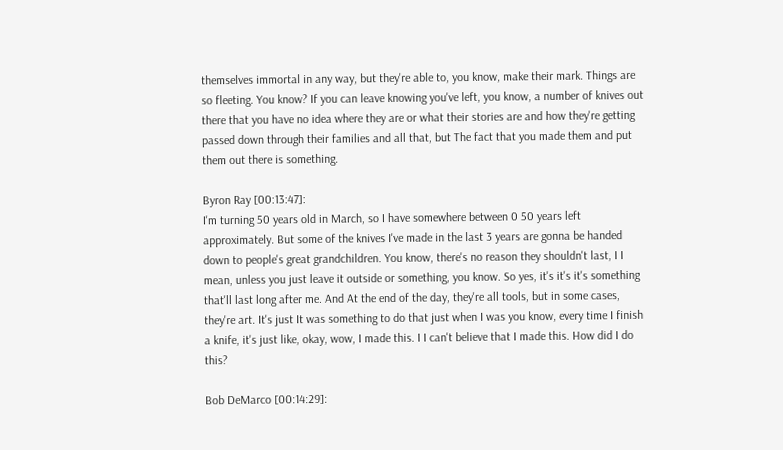themselves immortal in any way, but they're able to, you know, make their mark. Things are so fleeting. You know? If you can leave knowing you've left, you know, a number of knives out there that you have no idea where they are or what their stories are and how they're getting passed down through their families and all that, but The fact that you made them and put them out there is something.

Byron Ray [00:13:47]:
I'm turning 50 years old in March, so I have somewhere between 0 50 years left approximately. But some of the knives I've made in the last 3 years are gonna be handed down to people's great grandchildren. You know, there's no reason they shouldn't last, I I mean, unless you just leave it outside or something, you know. So yes, it's it's it's something that'll last long after me. And At the end of the day, they're all tools, but in some cases, they're art. It's just It was something to do that just when I was you know, every time I finish a knife, it's just like, okay, wow, I made this. I I can't believe that I made this. How did I do this?

Bob DeMarco [00:14:29]: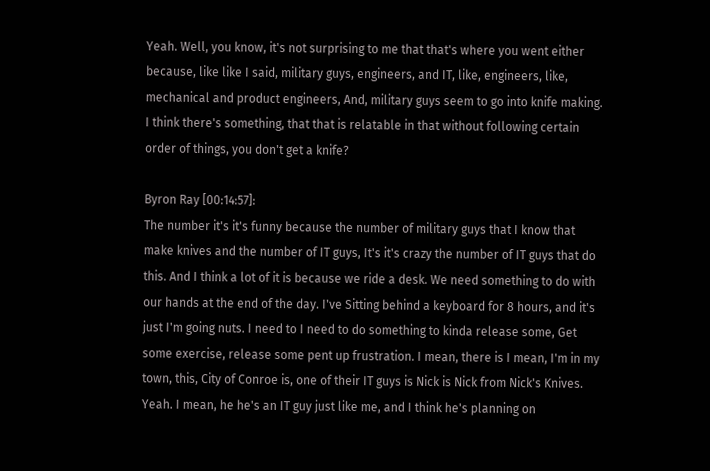Yeah. Well, you know, it's not surprising to me that that's where you went either because, like like I said, military guys, engineers, and IT, like, engineers, like, mechanical and product engineers, And, military guys seem to go into knife making. I think there's something, that that is relatable in that without following certain order of things, you don't get a knife?

Byron Ray [00:14:57]:
The number it's it's funny because the number of military guys that I know that make knives and the number of IT guys, It's it's crazy the number of IT guys that do this. And I think a lot of it is because we ride a desk. We need something to do with our hands at the end of the day. I've Sitting behind a keyboard for 8 hours, and it's just I'm going nuts. I need to I need to do something to kinda release some, Get some exercise, release some pent up frustration. I mean, there is I mean, I'm in my town, this, City of Conroe is, one of their IT guys is Nick is Nick from Nick's Knives. Yeah. I mean, he he's an IT guy just like me, and I think he's planning on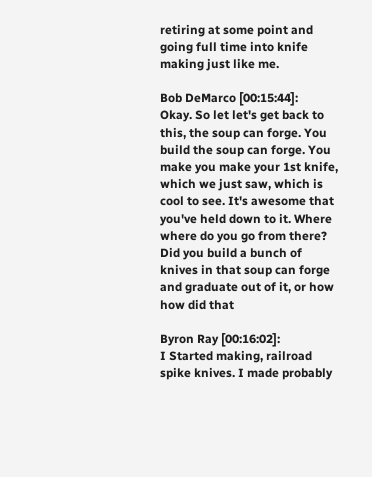retiring at some point and going full time into knife making just like me.

Bob DeMarco [00:15:44]:
Okay. So let let's get back to this, the soup can forge. You build the soup can forge. You make you make your 1st knife, which we just saw, which is cool to see. It's awesome that you've held down to it. Where where do you go from there? Did you build a bunch of knives in that soup can forge and graduate out of it, or how how did that

Byron Ray [00:16:02]:
I Started making, railroad spike knives. I made probably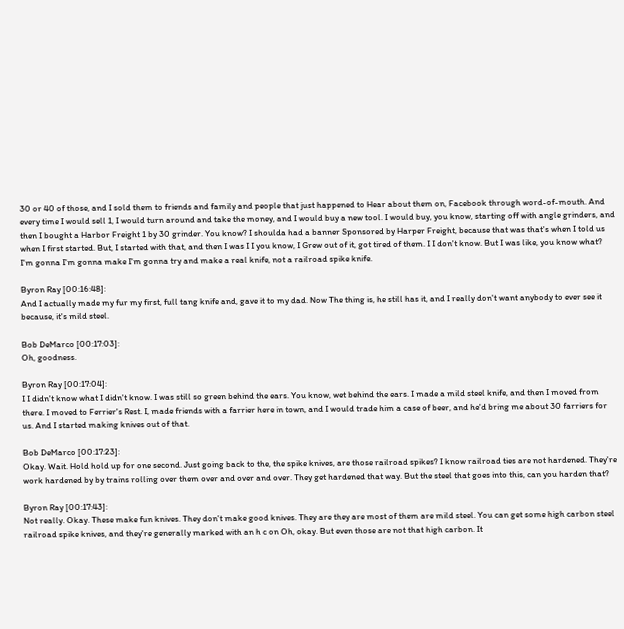30 or 40 of those, and I sold them to friends and family and people that just happened to Hear about them on, Facebook through word-of-mouth. And every time I would sell 1, I would turn around and take the money, and I would buy a new tool. I would buy, you know, starting off with angle grinders, and then I bought a Harbor Freight 1 by 30 grinder. You know? I shoulda had a banner Sponsored by Harper Freight, because that was that's when I told us when I first started. But, I started with that, and then I was I I you know, I Grew out of it, got tired of them. I I don't know. But I was like, you know what? I'm gonna I'm gonna make I'm gonna try and make a real knife, not a railroad spike knife.

Byron Ray [00:16:48]:
And I actually made my fur my first, full tang knife and, gave it to my dad. Now The thing is, he still has it, and I really don't want anybody to ever see it because, it's mild steel.

Bob DeMarco [00:17:03]:
Oh, goodness.

Byron Ray [00:17:04]:
I I didn't know what I didn't know. I was still so green behind the ears. You know, wet behind the ears. I made a mild steel knife, and then I moved from there. I moved to Ferrier's Rest. I, made friends with a farrier here in town, and I would trade him a case of beer, and he'd bring me about 30 farriers for us. And I started making knives out of that.

Bob DeMarco [00:17:23]:
Okay. Wait. Hold hold up for one second. Just going back to the, the spike knives, are those railroad spikes? I know railroad ties are not hardened. They're work hardened by by trains rolling over them over and over and over. They get hardened that way. But the steel that goes into this, can you harden that?

Byron Ray [00:17:43]:
Not really. Okay. These make fun knives. They don't make good knives. They are they are most of them are mild steel. You can get some high carbon steel railroad spike knives, and they're generally marked with an h c on Oh, okay. But even those are not that high carbon. It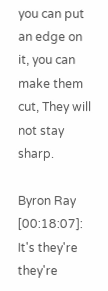you can put an edge on it, you can make them cut, They will not stay sharp.

Byron Ray [00:18:07]:
It's they're they're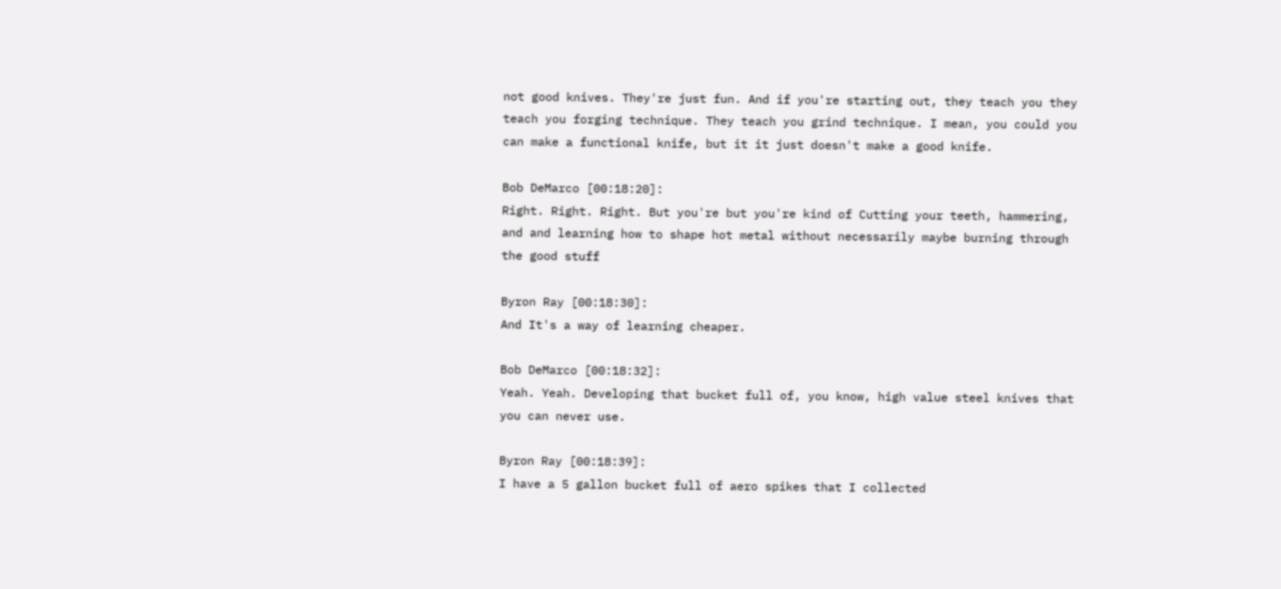not good knives. They're just fun. And if you're starting out, they teach you they teach you forging technique. They teach you grind technique. I mean, you could you can make a functional knife, but it it just doesn't make a good knife.

Bob DeMarco [00:18:20]:
Right. Right. Right. But you're but you're kind of Cutting your teeth, hammering, and and learning how to shape hot metal without necessarily maybe burning through the good stuff

Byron Ray [00:18:30]:
And It's a way of learning cheaper.

Bob DeMarco [00:18:32]:
Yeah. Yeah. Developing that bucket full of, you know, high value steel knives that you can never use.

Byron Ray [00:18:39]:
I have a 5 gallon bucket full of aero spikes that I collected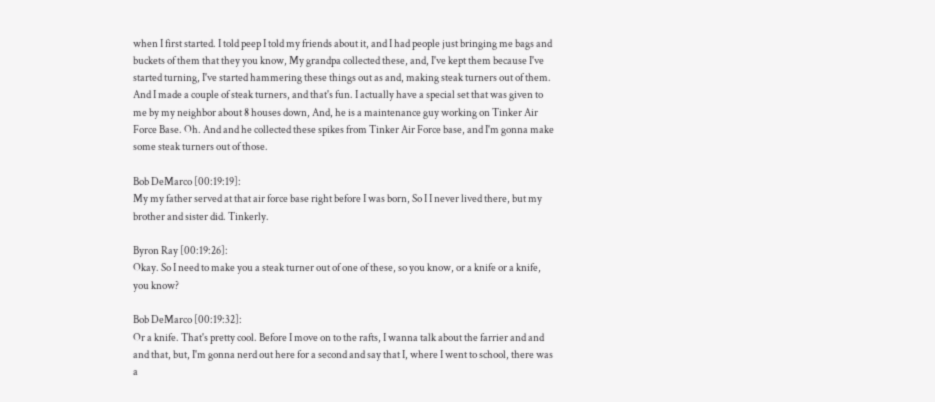when I first started. I told peep I told my friends about it, and I had people just bringing me bags and buckets of them that they you know, My grandpa collected these, and, I've kept them because I've started turning, I've started hammering these things out as and, making steak turners out of them. And I made a couple of steak turners, and that's fun. I actually have a special set that was given to me by my neighbor about 8 houses down, And, he is a maintenance guy working on Tinker Air Force Base. Oh. And and he collected these spikes from Tinker Air Force base, and I'm gonna make some steak turners out of those.

Bob DeMarco [00:19:19]:
My my father served at that air force base right before I was born, So I I never lived there, but my brother and sister did. Tinkerly.

Byron Ray [00:19:26]:
Okay. So I need to make you a steak turner out of one of these, so you know, or a knife or a knife, you know?

Bob DeMarco [00:19:32]:
Or a knife. That's pretty cool. Before I move on to the rafts, I wanna talk about the farrier and and and that, but, I'm gonna nerd out here for a second and say that I, where I went to school, there was a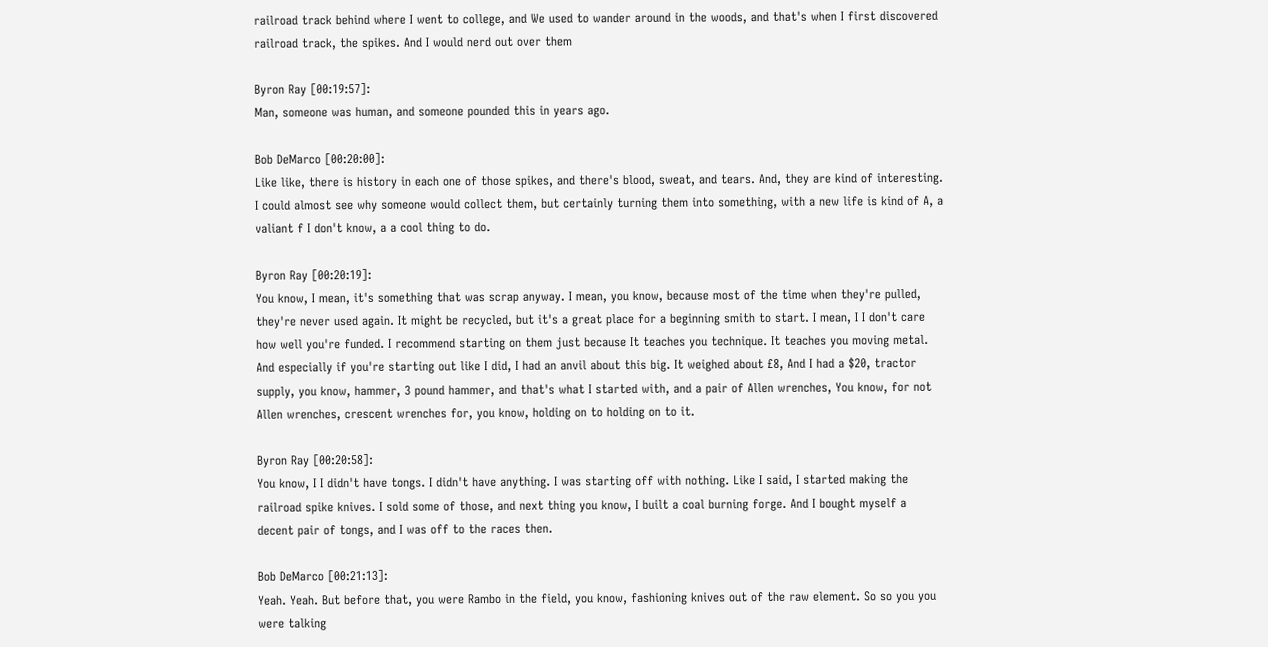railroad track behind where I went to college, and We used to wander around in the woods, and that's when I first discovered railroad track, the spikes. And I would nerd out over them

Byron Ray [00:19:57]:
Man, someone was human, and someone pounded this in years ago.

Bob DeMarco [00:20:00]:
Like like, there is history in each one of those spikes, and there's blood, sweat, and tears. And, they are kind of interesting. I could almost see why someone would collect them, but certainly turning them into something, with a new life is kind of A, a valiant f I don't know, a a cool thing to do.

Byron Ray [00:20:19]:
You know, I mean, it's something that was scrap anyway. I mean, you know, because most of the time when they're pulled, they're never used again. It might be recycled, but it's a great place for a beginning smith to start. I mean, I I don't care how well you're funded. I recommend starting on them just because It teaches you technique. It teaches you moving metal. And especially if you're starting out like I did, I had an anvil about this big. It weighed about £8, And I had a $20, tractor supply, you know, hammer, 3 pound hammer, and that's what I started with, and a pair of Allen wrenches, You know, for not Allen wrenches, crescent wrenches for, you know, holding on to holding on to it.

Byron Ray [00:20:58]:
You know, I I didn't have tongs. I didn't have anything. I was starting off with nothing. Like I said, I started making the railroad spike knives. I sold some of those, and next thing you know, I built a coal burning forge. And I bought myself a decent pair of tongs, and I was off to the races then.

Bob DeMarco [00:21:13]:
Yeah. Yeah. But before that, you were Rambo in the field, you know, fashioning knives out of the raw element. So so you you were talking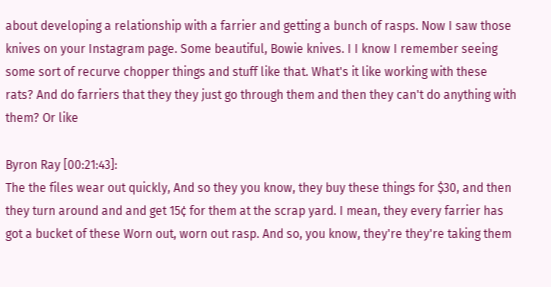about developing a relationship with a farrier and getting a bunch of rasps. Now I saw those knives on your Instagram page. Some beautiful, Bowie knives. I I know I remember seeing some sort of recurve chopper things and stuff like that. What's it like working with these rats? And do farriers that they they just go through them and then they can't do anything with them? Or like

Byron Ray [00:21:43]:
The the files wear out quickly, And so they you know, they buy these things for $30, and then they turn around and and get 15¢ for them at the scrap yard. I mean, they every farrier has got a bucket of these Worn out, worn out rasp. And so, you know, they're they're taking them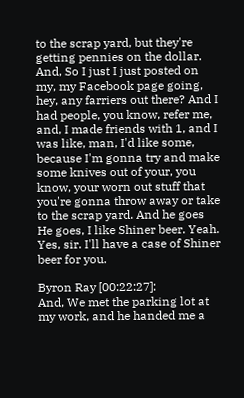to the scrap yard, but they're getting pennies on the dollar. And, So I just I just posted on my, my Facebook page going, hey, any farriers out there? And I had people, you know, refer me, and, I made friends with 1, and I was like, man, I'd like some, because I'm gonna try and make some knives out of your, you know, your worn out stuff that you're gonna throw away or take to the scrap yard. And he goes He goes, I like Shiner beer. Yeah. Yes, sir. I'll have a case of Shiner beer for you.

Byron Ray [00:22:27]:
And, We met the parking lot at my work, and he handed me a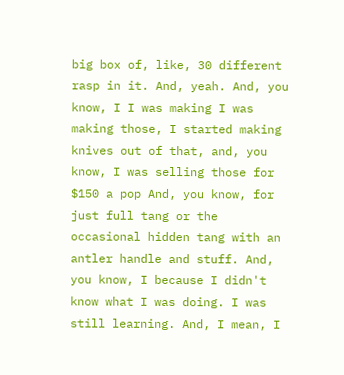big box of, like, 30 different rasp in it. And, yeah. And, you know, I I was making I was making those, I started making knives out of that, and, you know, I was selling those for $150 a pop And, you know, for just full tang or the occasional hidden tang with an antler handle and stuff. And, you know, I because I didn't know what I was doing. I was still learning. And, I mean, I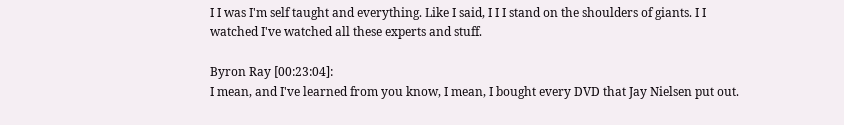I I was I'm self taught and everything. Like I said, I I I stand on the shoulders of giants. I I watched I've watched all these experts and stuff.

Byron Ray [00:23:04]:
I mean, and I've learned from you know, I mean, I bought every DVD that Jay Nielsen put out.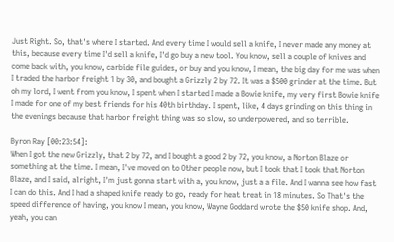Just Right. So, that's where I started. And every time I would sell a knife, I never made any money at this, because every time I'd sell a knife, I'd go buy a new tool. You know, sell a couple of knives and come back with, you know, carbide file guides, or buy and you know, I mean, the big day for me was when I traded the harbor freight 1 by 30, and bought a Grizzly 2 by 72. It was a $500 grinder at the time. But oh my lord, I went from you know, I spent when I started I made a Bowie knife, my very first Bowie knife I made for one of my best friends for his 40th birthday. I spent, like, 4 days grinding on this thing in the evenings because that harbor freight thing was so slow, so underpowered, and so terrible.

Byron Ray [00:23:54]:
When I got the new Grizzly, that 2 by 72, and I bought a good 2 by 72, you know, a Norton Blaze or something at the time. I mean, I've moved on to Other people now, but I took that I took that Norton Blaze, and I said, alright, I'm just gonna start with a, you know, just a a file. And I wanna see how fast I can do this. And I had a shaped knife ready to go, ready for heat treat in 18 minutes. So That's the speed difference of having, you know I mean, you know, Wayne Goddard wrote the $50 knife shop. And, yeah, you can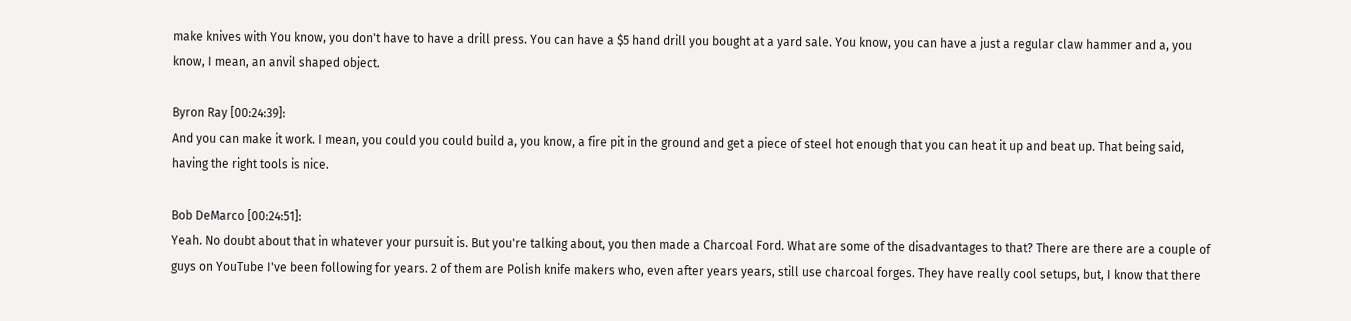make knives with You know, you don't have to have a drill press. You can have a $5 hand drill you bought at a yard sale. You know, you can have a just a regular claw hammer and a, you know, I mean, an anvil shaped object.

Byron Ray [00:24:39]:
And you can make it work. I mean, you could you could build a, you know, a fire pit in the ground and get a piece of steel hot enough that you can heat it up and beat up. That being said, having the right tools is nice.

Bob DeMarco [00:24:51]:
Yeah. No doubt about that in whatever your pursuit is. But you're talking about, you then made a Charcoal Ford. What are some of the disadvantages to that? There are there are a couple of guys on YouTube I've been following for years. 2 of them are Polish knife makers who, even after years years, still use charcoal forges. They have really cool setups, but, I know that there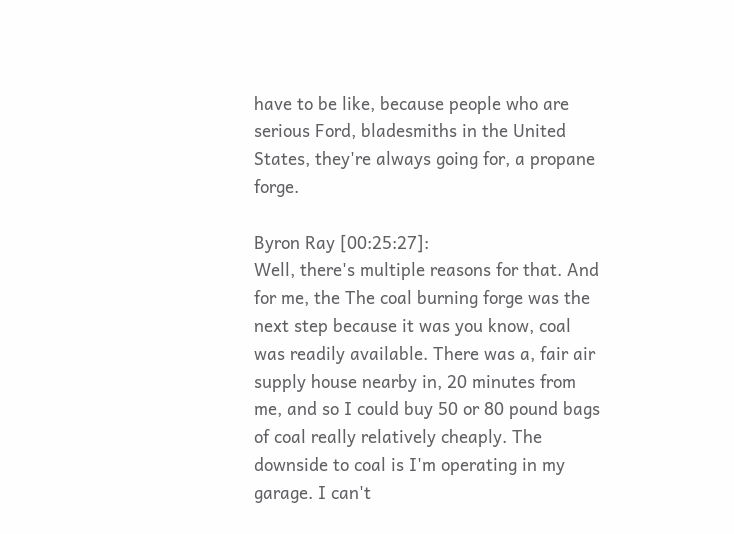have to be like, because people who are serious Ford, bladesmiths in the United States, they're always going for, a propane forge.

Byron Ray [00:25:27]:
Well, there's multiple reasons for that. And for me, the The coal burning forge was the next step because it was you know, coal was readily available. There was a, fair air supply house nearby in, 20 minutes from me, and so I could buy 50 or 80 pound bags of coal really relatively cheaply. The downside to coal is I'm operating in my garage. I can't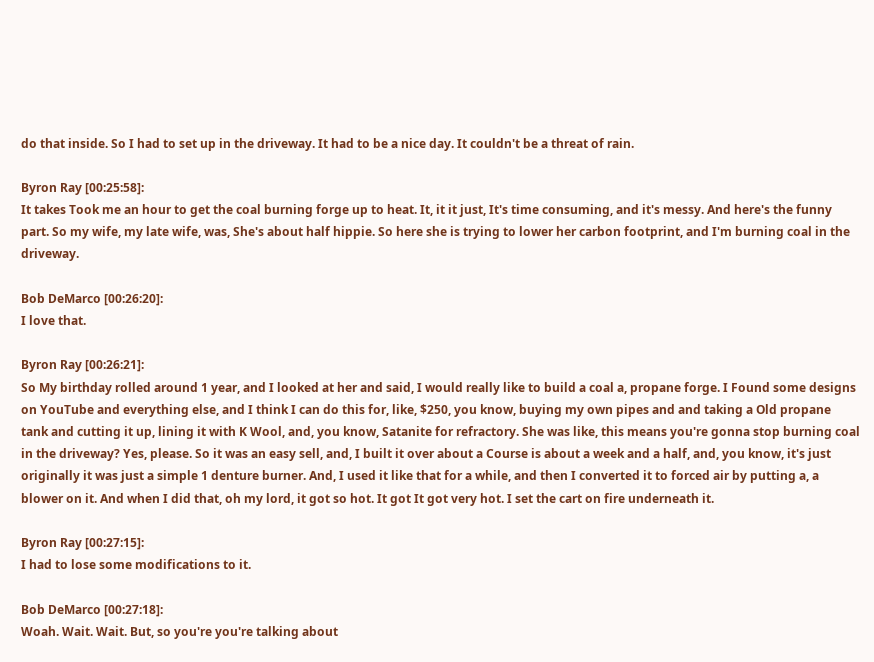do that inside. So I had to set up in the driveway. It had to be a nice day. It couldn't be a threat of rain.

Byron Ray [00:25:58]:
It takes Took me an hour to get the coal burning forge up to heat. It, it it just, It's time consuming, and it's messy. And here's the funny part. So my wife, my late wife, was, She's about half hippie. So here she is trying to lower her carbon footprint, and I'm burning coal in the driveway.

Bob DeMarco [00:26:20]:
I love that.

Byron Ray [00:26:21]:
So My birthday rolled around 1 year, and I looked at her and said, I would really like to build a coal a, propane forge. I Found some designs on YouTube and everything else, and I think I can do this for, like, $250, you know, buying my own pipes and and taking a Old propane tank and cutting it up, lining it with K Wool, and, you know, Satanite for refractory. She was like, this means you're gonna stop burning coal in the driveway? Yes, please. So it was an easy sell, and, I built it over about a Course is about a week and a half, and, you know, it's just originally it was just a simple 1 denture burner. And, I used it like that for a while, and then I converted it to forced air by putting a, a blower on it. And when I did that, oh my lord, it got so hot. It got It got very hot. I set the cart on fire underneath it.

Byron Ray [00:27:15]:
I had to lose some modifications to it.

Bob DeMarco [00:27:18]:
Woah. Wait. Wait. But, so you're you're talking about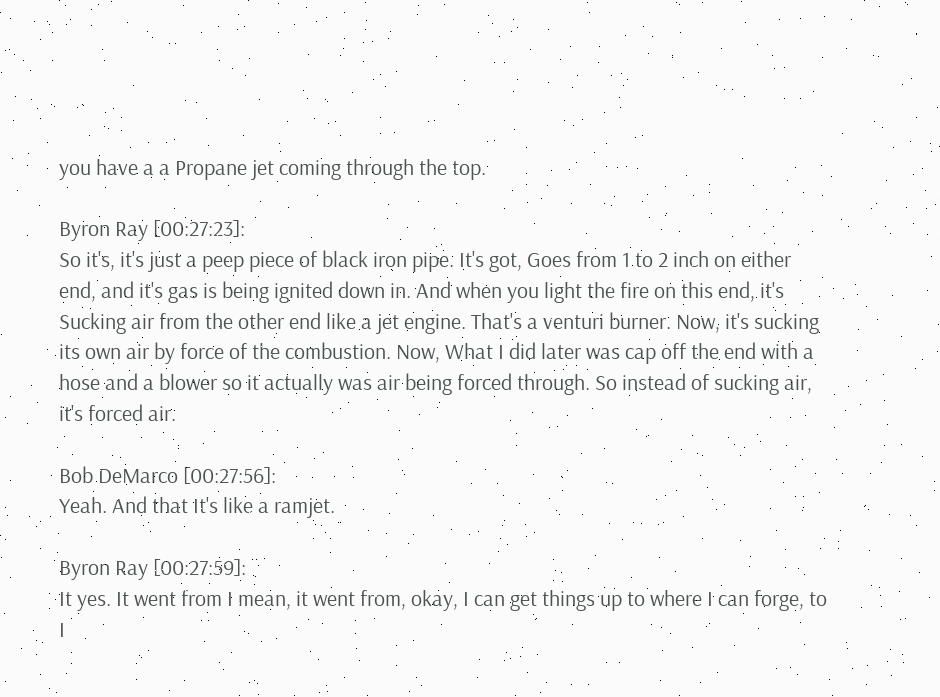you have a a Propane jet coming through the top.

Byron Ray [00:27:23]:
So it's, it's just a peep piece of black iron pipe. It's got, Goes from 1 to 2 inch on either end, and it's gas is being ignited down in. And when you light the fire on this end, it's Sucking air from the other end like a jet engine. That's a venturi burner. Now, it's sucking its own air by force of the combustion. Now, What I did later was cap off the end with a hose and a blower so it actually was air being forced through. So instead of sucking air, it's forced air.

Bob DeMarco [00:27:56]:
Yeah. And that It's like a ramjet.

Byron Ray [00:27:59]:
It yes. It went from I mean, it went from, okay, I can get things up to where I can forge, to I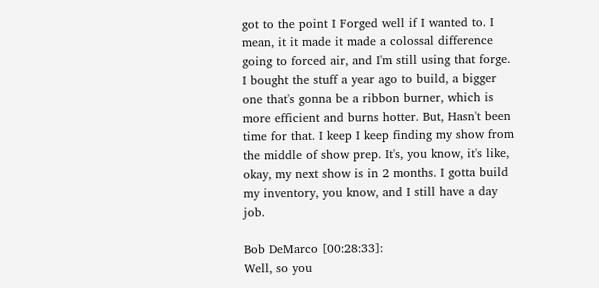got to the point I Forged well if I wanted to. I mean, it it made it made a colossal difference going to forced air, and I'm still using that forge. I bought the stuff a year ago to build, a bigger one that's gonna be a ribbon burner, which is more efficient and burns hotter. But, Hasn't been time for that. I keep I keep finding my show from the middle of show prep. It's, you know, it's like, okay, my next show is in 2 months. I gotta build my inventory, you know, and I still have a day job.

Bob DeMarco [00:28:33]:
Well, so you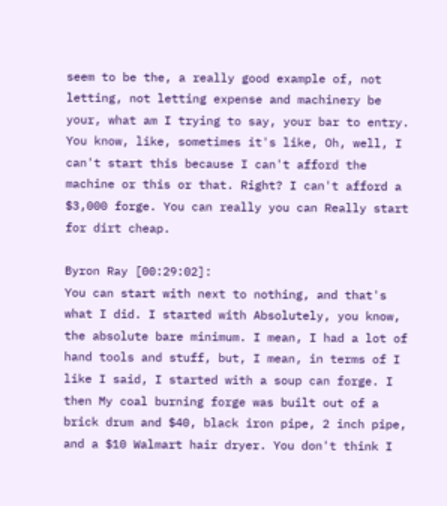seem to be the, a really good example of, not letting, not letting expense and machinery be your, what am I trying to say, your bar to entry. You know, like, sometimes it's like, Oh, well, I can't start this because I can't afford the machine or this or that. Right? I can't afford a $3,000 forge. You can really you can Really start for dirt cheap.

Byron Ray [00:29:02]:
You can start with next to nothing, and that's what I did. I started with Absolutely, you know, the absolute bare minimum. I mean, I had a lot of hand tools and stuff, but, I mean, in terms of I like I said, I started with a soup can forge. I then My coal burning forge was built out of a brick drum and $40, black iron pipe, 2 inch pipe, and a $10 Walmart hair dryer. You don't think I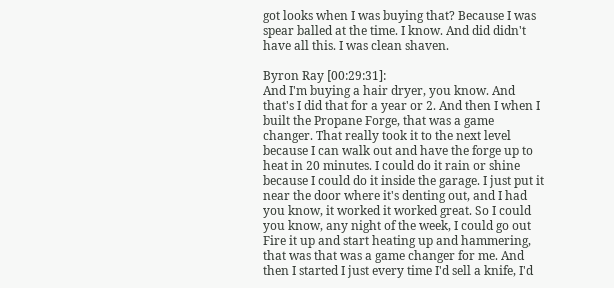got looks when I was buying that? Because I was spear balled at the time. I know. And did didn't have all this. I was clean shaven.

Byron Ray [00:29:31]:
And I'm buying a hair dryer, you know. And that's I did that for a year or 2. And then I when I built the Propane Forge, that was a game changer. That really took it to the next level because I can walk out and have the forge up to heat in 20 minutes. I could do it rain or shine because I could do it inside the garage. I just put it near the door where it's denting out, and I had you know, it worked it worked great. So I could you know, any night of the week, I could go out Fire it up and start heating up and hammering, that was that was a game changer for me. And then I started I just every time I'd sell a knife, I'd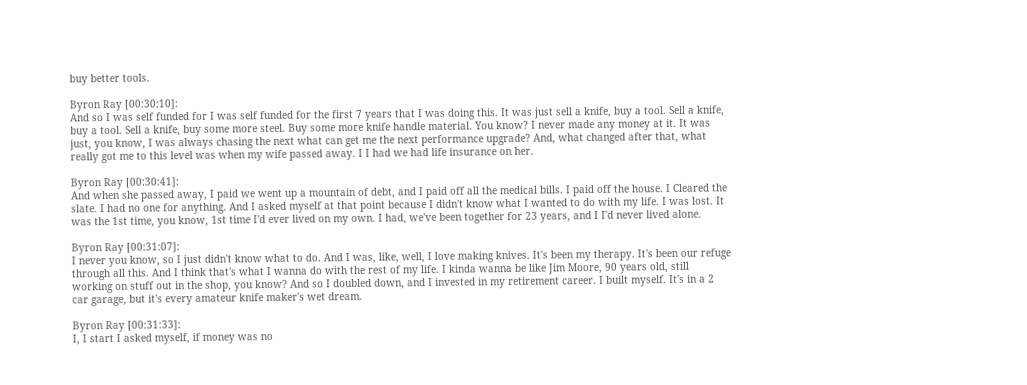buy better tools.

Byron Ray [00:30:10]:
And so I was self funded for I was self funded for the first 7 years that I was doing this. It was just sell a knife, buy a tool. Sell a knife, buy a tool. Sell a knife, buy some more steel. Buy some more knife handle material. You know? I never made any money at it. It was just, you know, I was always chasing the next what can get me the next performance upgrade? And, what changed after that, what really got me to this level was when my wife passed away. I I had we had life insurance on her.

Byron Ray [00:30:41]:
And when she passed away, I paid we went up a mountain of debt, and I paid off all the medical bills. I paid off the house. I Cleared the slate. I had no one for anything. And I asked myself at that point because I didn't know what I wanted to do with my life. I was lost. It was the 1st time, you know, 1st time I'd ever lived on my own. I had, we've been together for 23 years, and I I'd never lived alone.

Byron Ray [00:31:07]:
I never you know, so I just didn't know what to do. And I was, like, well, I love making knives. It's been my therapy. It's been our refuge through all this. And I think that's what I wanna do with the rest of my life. I kinda wanna be like Jim Moore, 90 years old, still working on stuff out in the shop, you know? And so I doubled down, and I invested in my retirement career. I built myself. It's in a 2 car garage, but it's every amateur knife maker's wet dream.

Byron Ray [00:31:33]:
I, I start I asked myself, if money was no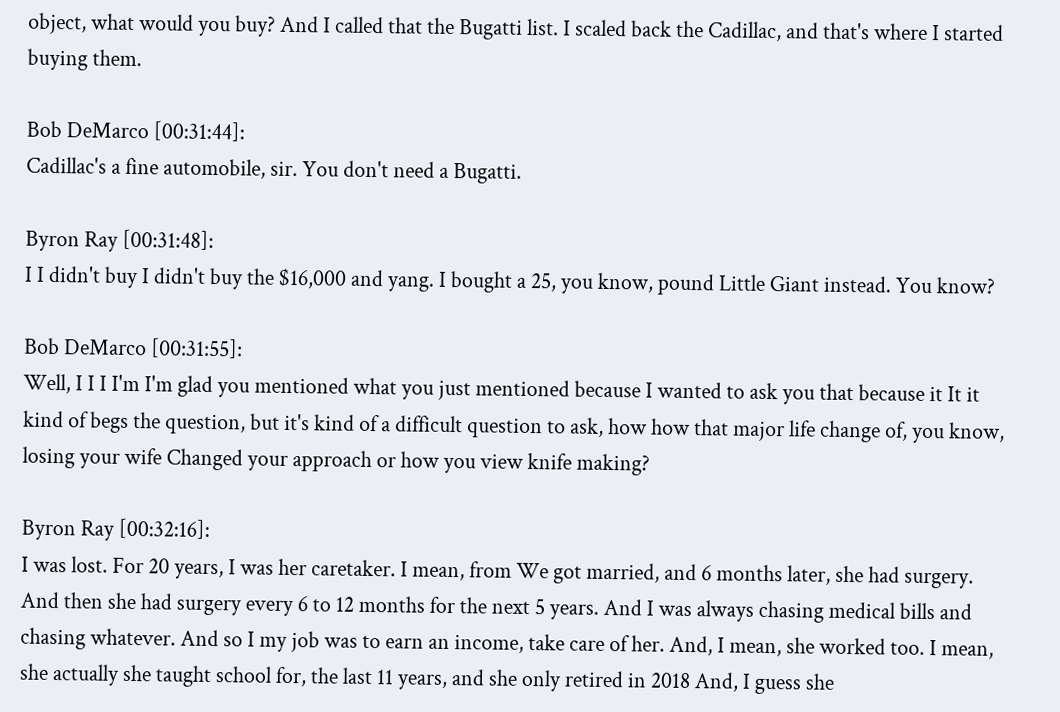object, what would you buy? And I called that the Bugatti list. I scaled back the Cadillac, and that's where I started buying them.

Bob DeMarco [00:31:44]:
Cadillac's a fine automobile, sir. You don't need a Bugatti.

Byron Ray [00:31:48]:
I I didn't buy I didn't buy the $16,000 and yang. I bought a 25, you know, pound Little Giant instead. You know?

Bob DeMarco [00:31:55]:
Well, I I I I'm I'm glad you mentioned what you just mentioned because I wanted to ask you that because it It it kind of begs the question, but it's kind of a difficult question to ask, how how that major life change of, you know, losing your wife Changed your approach or how you view knife making?

Byron Ray [00:32:16]:
I was lost. For 20 years, I was her caretaker. I mean, from We got married, and 6 months later, she had surgery. And then she had surgery every 6 to 12 months for the next 5 years. And I was always chasing medical bills and chasing whatever. And so I my job was to earn an income, take care of her. And, I mean, she worked too. I mean, she actually she taught school for, the last 11 years, and she only retired in 2018 And, I guess she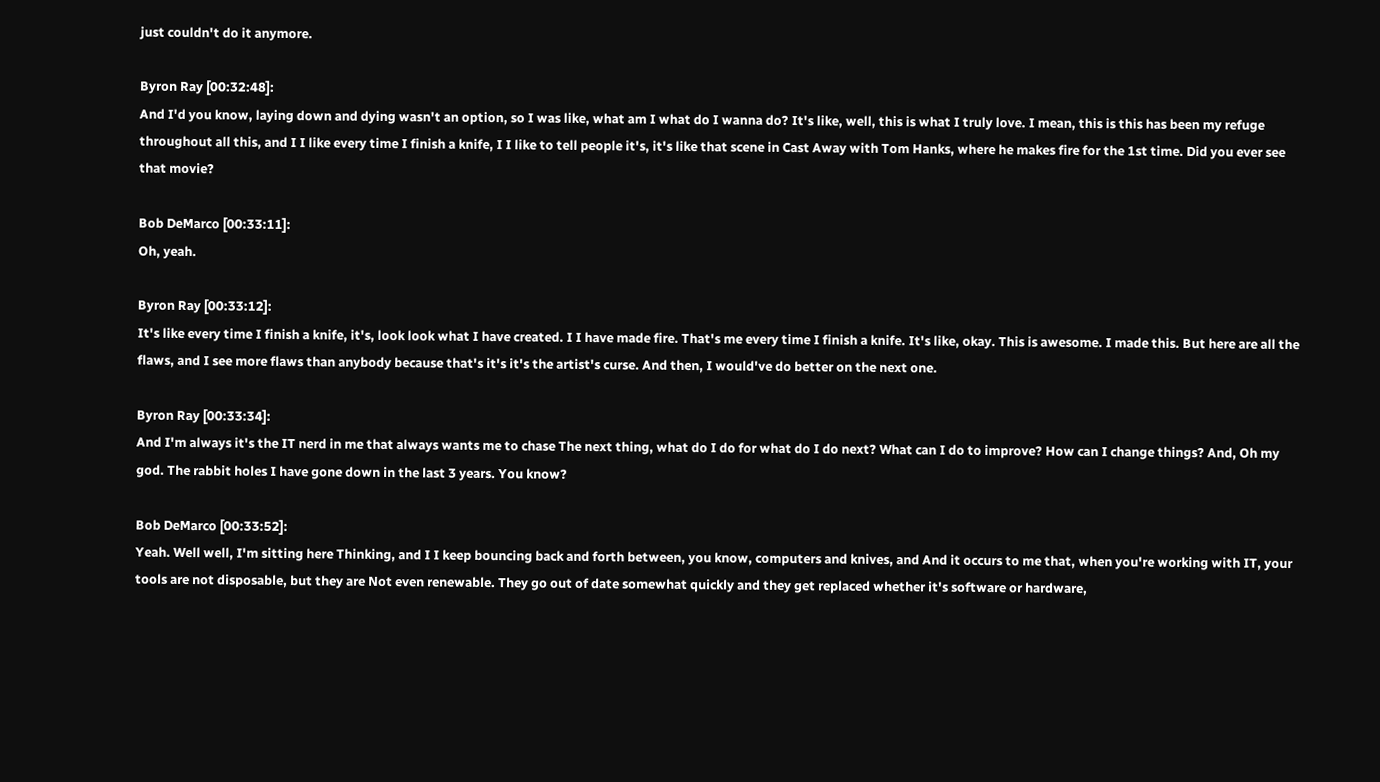just couldn't do it anymore.

Byron Ray [00:32:48]:
And I'd you know, laying down and dying wasn't an option, so I was like, what am I what do I wanna do? It's like, well, this is what I truly love. I mean, this is this has been my refuge throughout all this, and I I like every time I finish a knife, I I like to tell people it's, it's like that scene in Cast Away with Tom Hanks, where he makes fire for the 1st time. Did you ever see that movie?

Bob DeMarco [00:33:11]:
Oh, yeah.

Byron Ray [00:33:12]:
It's like every time I finish a knife, it's, look look what I have created. I I have made fire. That's me every time I finish a knife. It's like, okay. This is awesome. I made this. But here are all the flaws, and I see more flaws than anybody because that's it's it's the artist's curse. And then, I would've do better on the next one.

Byron Ray [00:33:34]:
And I'm always it's the IT nerd in me that always wants me to chase The next thing, what do I do for what do I do next? What can I do to improve? How can I change things? And, Oh my god. The rabbit holes I have gone down in the last 3 years. You know?

Bob DeMarco [00:33:52]:
Yeah. Well well, I'm sitting here Thinking, and I I keep bouncing back and forth between, you know, computers and knives, and And it occurs to me that, when you're working with IT, your tools are not disposable, but they are Not even renewable. They go out of date somewhat quickly and they get replaced whether it's software or hardware,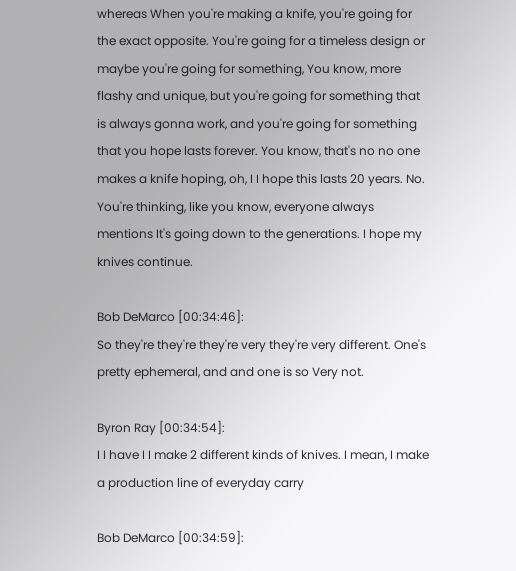whereas When you're making a knife, you're going for the exact opposite. You're going for a timeless design or maybe you're going for something, You know, more flashy and unique, but you're going for something that is always gonna work, and you're going for something that you hope lasts forever. You know, that's no no one makes a knife hoping, oh, I I hope this lasts 20 years. No. You're thinking, like you know, everyone always mentions It's going down to the generations. I hope my knives continue.

Bob DeMarco [00:34:46]:
So they're they're they're very they're very different. One's pretty ephemeral, and and one is so Very not.

Byron Ray [00:34:54]:
I I have I I make 2 different kinds of knives. I mean, I make a production line of everyday carry

Bob DeMarco [00:34:59]: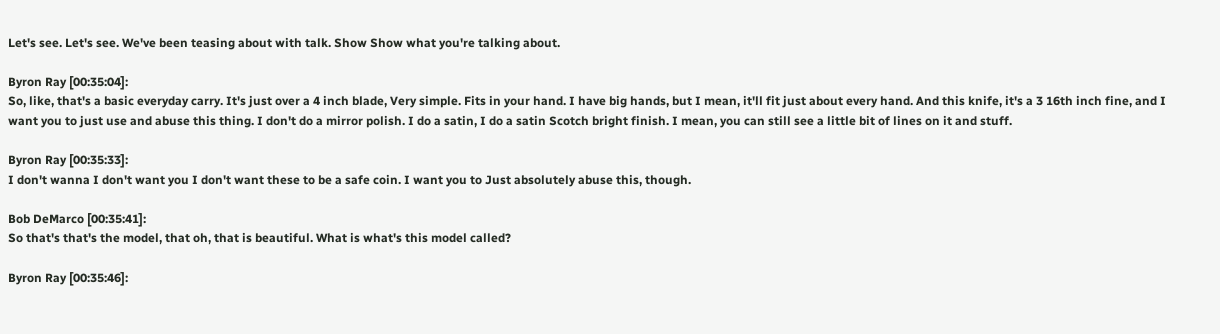Let's see. Let's see. We've been teasing about with talk. Show Show what you're talking about.

Byron Ray [00:35:04]:
So, like, that's a basic everyday carry. It's just over a 4 inch blade, Very simple. Fits in your hand. I have big hands, but I mean, it'll fit just about every hand. And this knife, it's a 3 16th inch fine, and I want you to just use and abuse this thing. I don't do a mirror polish. I do a satin, I do a satin Scotch bright finish. I mean, you can still see a little bit of lines on it and stuff.

Byron Ray [00:35:33]:
I don't wanna I don't want you I don't want these to be a safe coin. I want you to Just absolutely abuse this, though.

Bob DeMarco [00:35:41]:
So that's that's the model, that oh, that is beautiful. What is what's this model called?

Byron Ray [00:35:46]: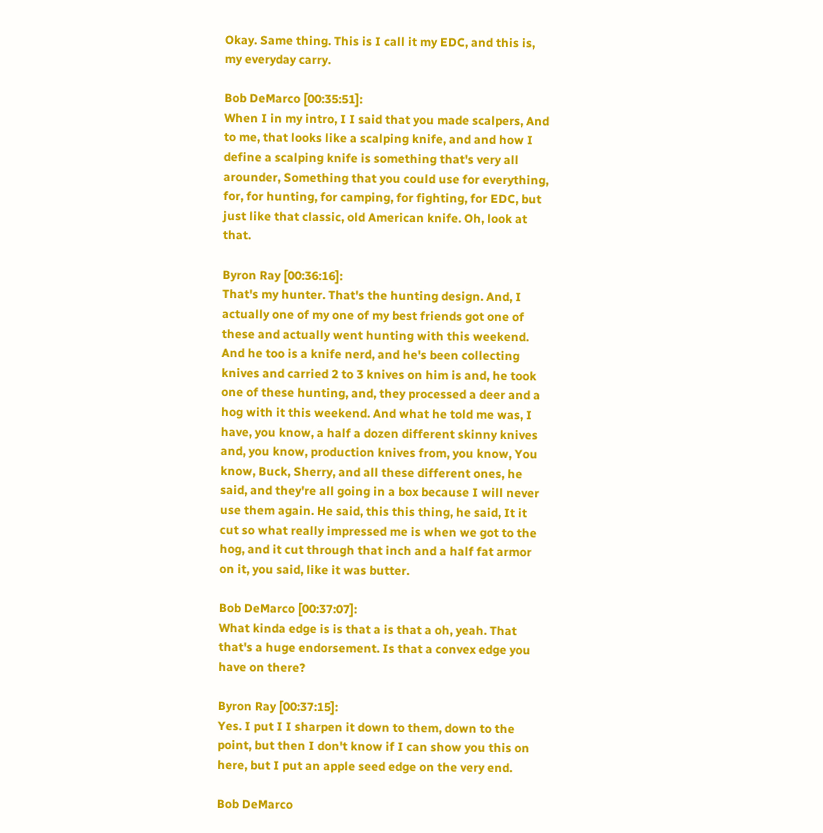Okay. Same thing. This is I call it my EDC, and this is, my everyday carry.

Bob DeMarco [00:35:51]:
When I in my intro, I I said that you made scalpers, And to me, that looks like a scalping knife, and and how I define a scalping knife is something that's very all arounder, Something that you could use for everything, for, for hunting, for camping, for fighting, for EDC, but just like that classic, old American knife. Oh, look at that.

Byron Ray [00:36:16]:
That's my hunter. That's the hunting design. And, I actually one of my one of my best friends got one of these and actually went hunting with this weekend. And he too is a knife nerd, and he's been collecting knives and carried 2 to 3 knives on him is and, he took one of these hunting, and, they processed a deer and a hog with it this weekend. And what he told me was, I have, you know, a half a dozen different skinny knives and, you know, production knives from, you know, You know, Buck, Sherry, and all these different ones, he said, and they're all going in a box because I will never use them again. He said, this this thing, he said, It it cut so what really impressed me is when we got to the hog, and it cut through that inch and a half fat armor on it, you said, like it was butter.

Bob DeMarco [00:37:07]:
What kinda edge is is that a is that a oh, yeah. That that's a huge endorsement. Is that a convex edge you have on there?

Byron Ray [00:37:15]:
Yes. I put I I sharpen it down to them, down to the point, but then I don't know if I can show you this on here, but I put an apple seed edge on the very end.

Bob DeMarco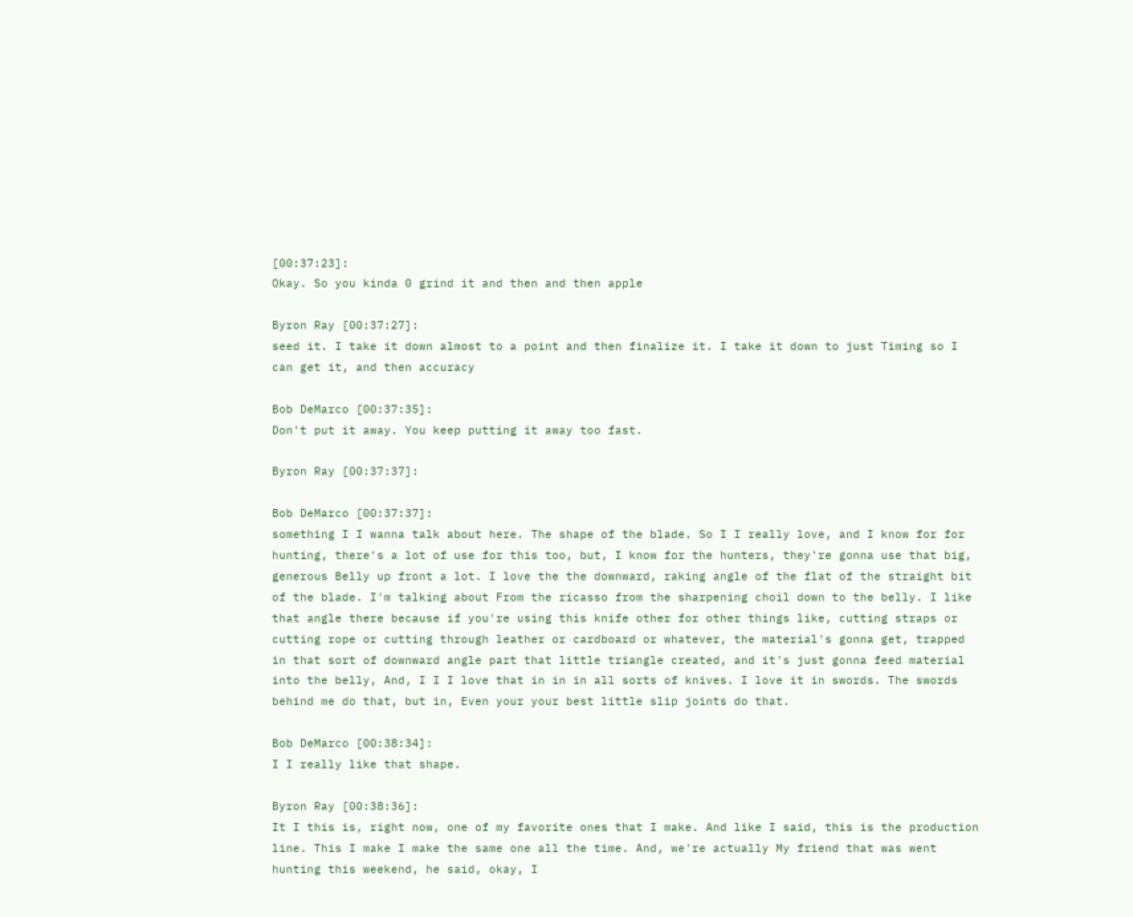[00:37:23]:
Okay. So you kinda 0 grind it and then and then apple

Byron Ray [00:37:27]:
seed it. I take it down almost to a point and then finalize it. I take it down to just Timing so I can get it, and then accuracy

Bob DeMarco [00:37:35]:
Don't put it away. You keep putting it away too fast.

Byron Ray [00:37:37]:

Bob DeMarco [00:37:37]:
something I I wanna talk about here. The shape of the blade. So I I really love, and I know for for hunting, there's a lot of use for this too, but, I know for the hunters, they're gonna use that big, generous Belly up front a lot. I love the the downward, raking angle of the flat of the straight bit of the blade. I'm talking about From the ricasso from the sharpening choil down to the belly. I like that angle there because if you're using this knife other for other things like, cutting straps or cutting rope or cutting through leather or cardboard or whatever, the material's gonna get, trapped in that sort of downward angle part that little triangle created, and it's just gonna feed material into the belly, And, I I I love that in in in all sorts of knives. I love it in swords. The swords behind me do that, but in, Even your your best little slip joints do that.

Bob DeMarco [00:38:34]:
I I really like that shape.

Byron Ray [00:38:36]:
It I this is, right now, one of my favorite ones that I make. And like I said, this is the production line. This I make I make the same one all the time. And, we're actually My friend that was went hunting this weekend, he said, okay, I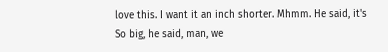love this. I want it an inch shorter. Mhmm. He said, it's So big, he said, man, we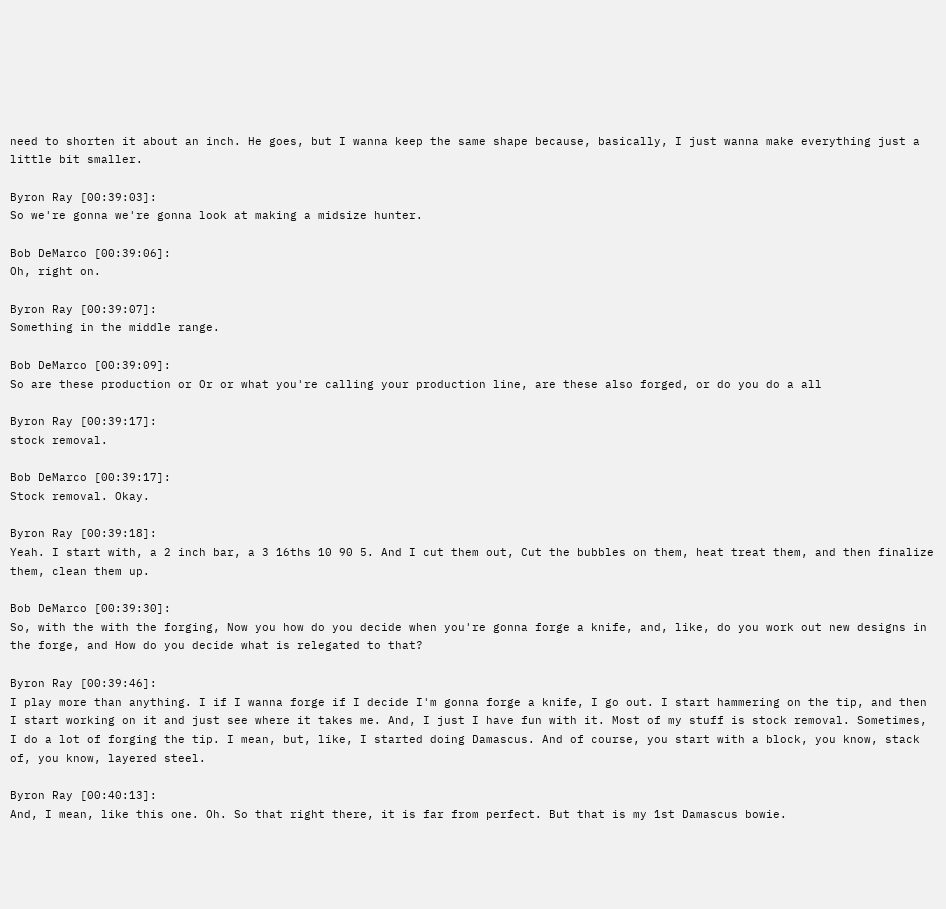need to shorten it about an inch. He goes, but I wanna keep the same shape because, basically, I just wanna make everything just a little bit smaller.

Byron Ray [00:39:03]:
So we're gonna we're gonna look at making a midsize hunter.

Bob DeMarco [00:39:06]:
Oh, right on.

Byron Ray [00:39:07]:
Something in the middle range.

Bob DeMarco [00:39:09]:
So are these production or Or or what you're calling your production line, are these also forged, or do you do a all

Byron Ray [00:39:17]:
stock removal.

Bob DeMarco [00:39:17]:
Stock removal. Okay.

Byron Ray [00:39:18]:
Yeah. I start with, a 2 inch bar, a 3 16ths 10 90 5. And I cut them out, Cut the bubbles on them, heat treat them, and then finalize them, clean them up.

Bob DeMarco [00:39:30]:
So, with the with the forging, Now you how do you decide when you're gonna forge a knife, and, like, do you work out new designs in the forge, and How do you decide what is relegated to that?

Byron Ray [00:39:46]:
I play more than anything. I if I wanna forge if I decide I'm gonna forge a knife, I go out. I start hammering on the tip, and then I start working on it and just see where it takes me. And, I just I have fun with it. Most of my stuff is stock removal. Sometimes, I do a lot of forging the tip. I mean, but, like, I started doing Damascus. And of course, you start with a block, you know, stack of, you know, layered steel.

Byron Ray [00:40:13]:
And, I mean, like this one. Oh. So that right there, it is far from perfect. But that is my 1st Damascus bowie.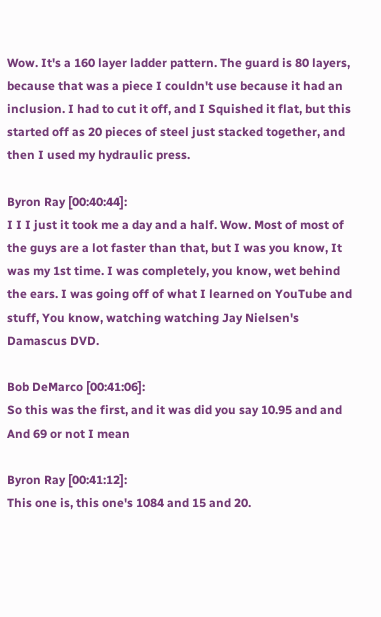Wow. It's a 160 layer ladder pattern. The guard is 80 layers, because that was a piece I couldn't use because it had an inclusion. I had to cut it off, and I Squished it flat, but this started off as 20 pieces of steel just stacked together, and then I used my hydraulic press.

Byron Ray [00:40:44]:
I I I just it took me a day and a half. Wow. Most of most of the guys are a lot faster than that, but I was you know, It was my 1st time. I was completely, you know, wet behind the ears. I was going off of what I learned on YouTube and stuff, You know, watching watching Jay Nielsen's Damascus DVD.

Bob DeMarco [00:41:06]:
So this was the first, and it was did you say 10.95 and and And 69 or not I mean

Byron Ray [00:41:12]:
This one is, this one's 1084 and 15 and 20.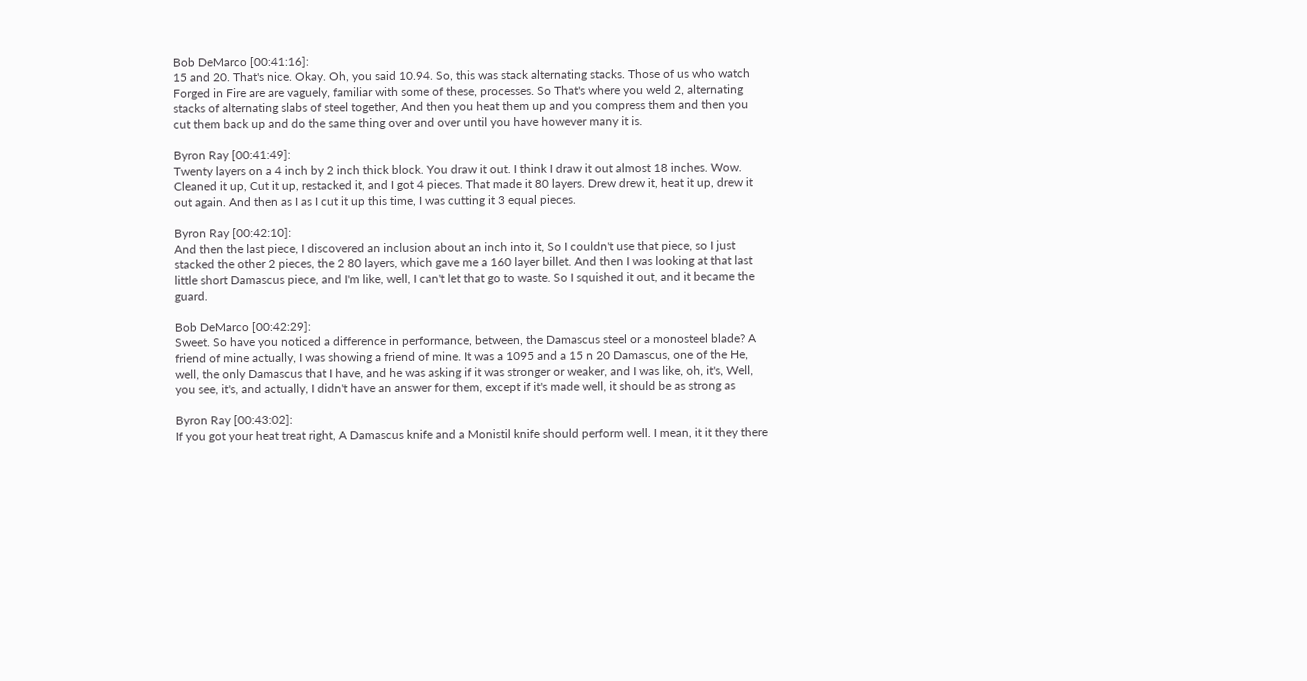Bob DeMarco [00:41:16]:
15 and 20. That's nice. Okay. Oh, you said 10.94. So, this was stack alternating stacks. Those of us who watch Forged in Fire are are vaguely, familiar with some of these, processes. So That's where you weld 2, alternating stacks of alternating slabs of steel together, And then you heat them up and you compress them and then you cut them back up and do the same thing over and over until you have however many it is.

Byron Ray [00:41:49]:
Twenty layers on a 4 inch by 2 inch thick block. You draw it out. I think I draw it out almost 18 inches. Wow. Cleaned it up, Cut it up, restacked it, and I got 4 pieces. That made it 80 layers. Drew drew it, heat it up, drew it out again. And then as I as I cut it up this time, I was cutting it 3 equal pieces.

Byron Ray [00:42:10]:
And then the last piece, I discovered an inclusion about an inch into it, So I couldn't use that piece, so I just stacked the other 2 pieces, the 2 80 layers, which gave me a 160 layer billet. And then I was looking at that last little short Damascus piece, and I'm like, well, I can't let that go to waste. So I squished it out, and it became the guard.

Bob DeMarco [00:42:29]:
Sweet. So have you noticed a difference in performance, between, the Damascus steel or a monosteel blade? A friend of mine actually, I was showing a friend of mine. It was a 1095 and a 15 n 20 Damascus, one of the He, well, the only Damascus that I have, and he was asking if it was stronger or weaker, and I was like, oh, it's, Well, you see, it's, and actually, I didn't have an answer for them, except if it's made well, it should be as strong as

Byron Ray [00:43:02]:
If you got your heat treat right, A Damascus knife and a Monistil knife should perform well. I mean, it it they there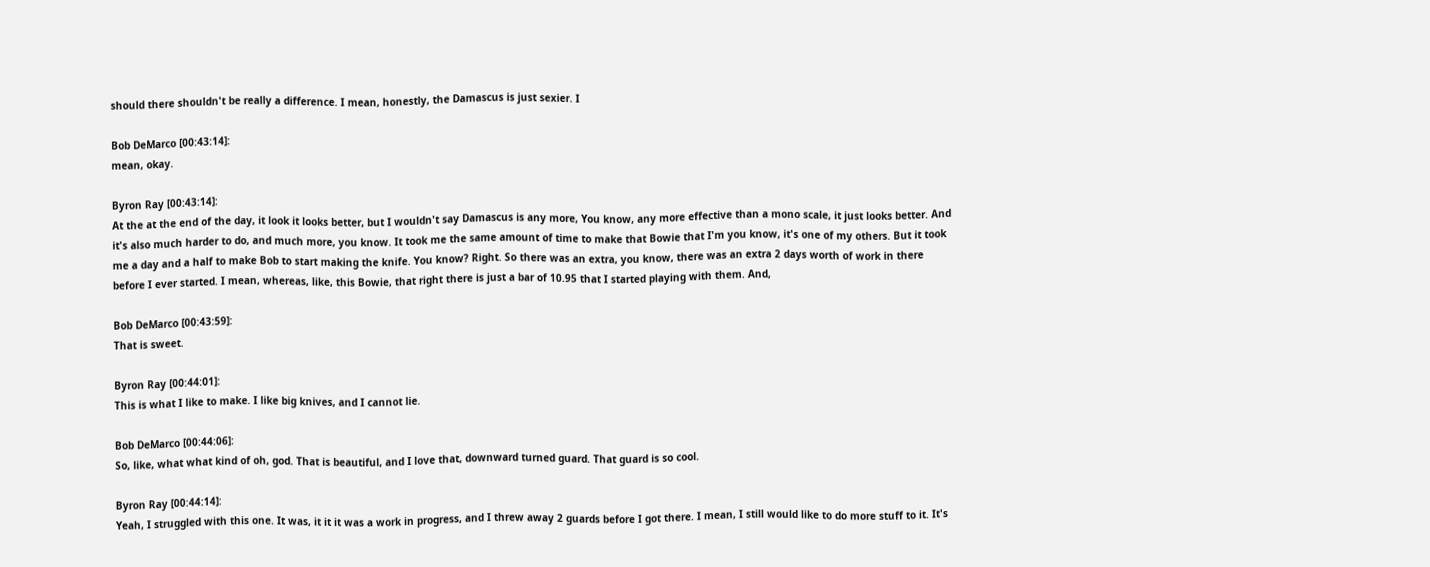should there shouldn't be really a difference. I mean, honestly, the Damascus is just sexier. I

Bob DeMarco [00:43:14]:
mean, okay.

Byron Ray [00:43:14]:
At the at the end of the day, it look it looks better, but I wouldn't say Damascus is any more, You know, any more effective than a mono scale, it just looks better. And it's also much harder to do, and much more, you know. It took me the same amount of time to make that Bowie that I'm you know, it's one of my others. But it took me a day and a half to make Bob to start making the knife. You know? Right. So there was an extra, you know, there was an extra 2 days worth of work in there before I ever started. I mean, whereas, like, this Bowie, that right there is just a bar of 10.95 that I started playing with them. And,

Bob DeMarco [00:43:59]:
That is sweet.

Byron Ray [00:44:01]:
This is what I like to make. I like big knives, and I cannot lie.

Bob DeMarco [00:44:06]:
So, like, what what kind of oh, god. That is beautiful, and I love that, downward turned guard. That guard is so cool.

Byron Ray [00:44:14]:
Yeah, I struggled with this one. It was, it it it was a work in progress, and I threw away 2 guards before I got there. I mean, I still would like to do more stuff to it. It's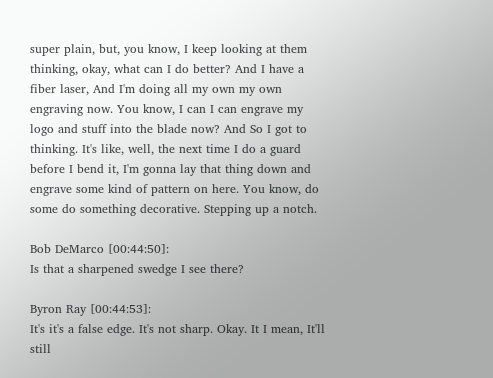super plain, but, you know, I keep looking at them thinking, okay, what can I do better? And I have a fiber laser, And I'm doing all my own my own engraving now. You know, I can I can engrave my logo and stuff into the blade now? And So I got to thinking. It's like, well, the next time I do a guard before I bend it, I'm gonna lay that thing down and engrave some kind of pattern on here. You know, do some do something decorative. Stepping up a notch.

Bob DeMarco [00:44:50]:
Is that a sharpened swedge I see there?

Byron Ray [00:44:53]:
It's it's a false edge. It's not sharp. Okay. It I mean, It'll still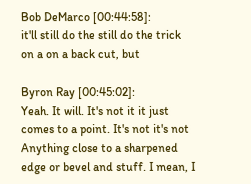Bob DeMarco [00:44:58]:
it'll still do the still do the trick on a on a back cut, but

Byron Ray [00:45:02]:
Yeah. It will. It's not it it just comes to a point. It's not it's not Anything close to a sharpened edge or bevel and stuff. I mean, I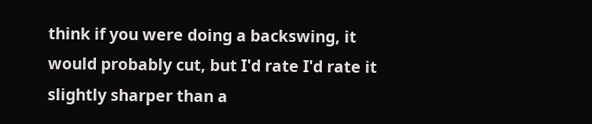think if you were doing a backswing, it would probably cut, but I'd rate I'd rate it slightly sharper than a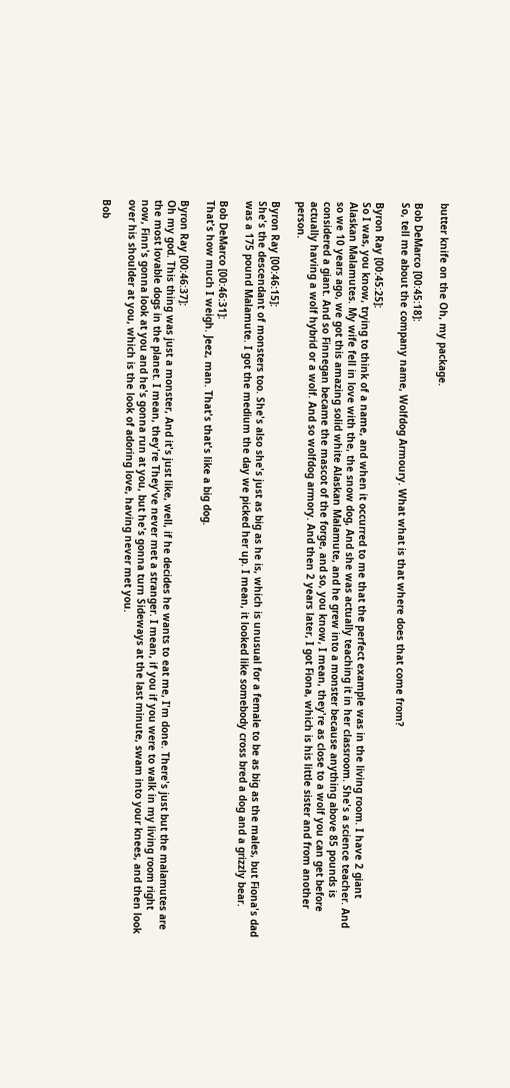butter knife on the Oh, my package.

Bob DeMarco [00:45:18]:
So, tell me about the company name, Wolfdog Armoury. What what is that where does that come from?

Byron Ray [00:45:25]:
So I was, you know, trying to think of a name, and when it occurred to me that the perfect example was in the living room. I have 2 giant Alaskan Malamutes. My wife fell in love with the, the snow dog, And she was actually teaching it in her classroom. She's a science teacher. And so we 10 years ago, we got this amazing solid white Alaskan Malamute, and he grew into a monster because anything above 85 pounds is considered a giant. And so Finnegan became the mascot of the forge, and so, you know, I mean, they're as close to a wolf you can get before actually having a wolf hybrid or a wolf. And so wolfdog armory. And then 2 years later, I got Fiona, which is his little sister and from another person.

Byron Ray [00:46:15]:
She's the descendant of monsters too. She's also she's just as big as he is, which is unusual for a female to be as big as the males, but Fiona's dad was a 175 pound Malamute. I got the medium the day we picked her up. I mean, it looked like somebody cross bred a dog and a grizzly bear.

Bob DeMarco [00:46:31]:
That's how much I weigh. Jeez, man. That's that's like a big dog.

Byron Ray [00:46:37]:
Oh my god. This thing was just a monster, And it's just like, well, if he decides he wants to eat me, I'm done. There's just but the malamutes are the most lovable dogs in the planet. I mean, they're They've never met a stranger. I mean, if you if you were to walk in my living room right now, Finn's gonna look at you and he's gonna run at you, but he's gonna turn Sideways at the last minute, swam into your knees, and then look over his shoulder at you, which is the look of adoring love, having never met you.

Bob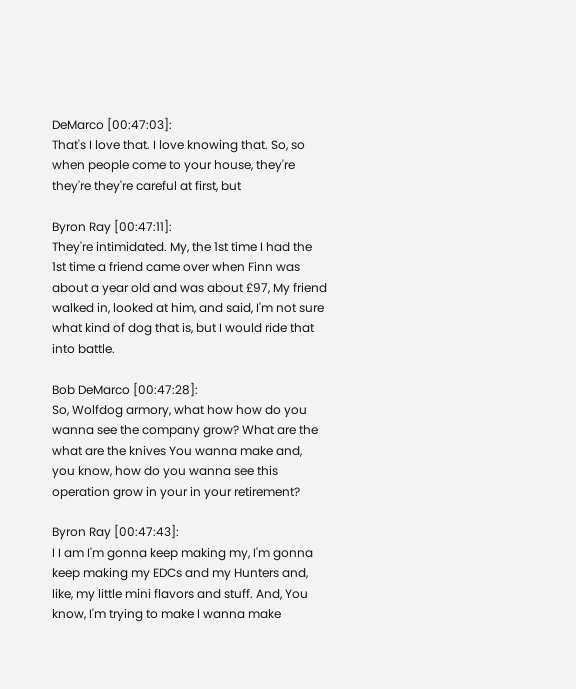DeMarco [00:47:03]:
That's I love that. I love knowing that. So, so when people come to your house, they're they're they're careful at first, but

Byron Ray [00:47:11]:
They're intimidated. My, the 1st time I had the 1st time a friend came over when Finn was about a year old and was about £97, My friend walked in, looked at him, and said, I'm not sure what kind of dog that is, but I would ride that into battle.

Bob DeMarco [00:47:28]:
So, Wolfdog armory, what how how do you wanna see the company grow? What are the what are the knives You wanna make and, you know, how do you wanna see this operation grow in your in your retirement?

Byron Ray [00:47:43]:
I I am I'm gonna keep making my, I'm gonna keep making my EDCs and my Hunters and, like, my little mini flavors and stuff. And, You know, I'm trying to make I wanna make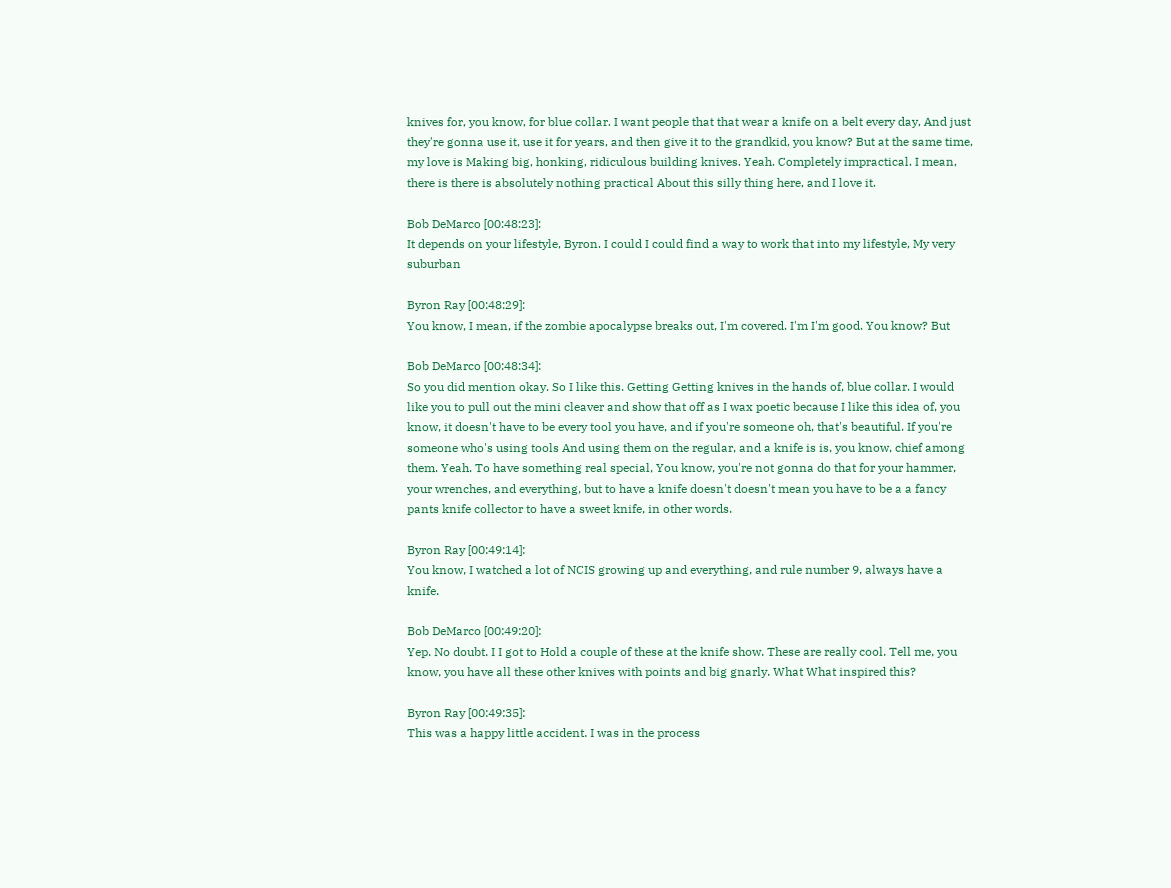knives for, you know, for blue collar. I want people that that wear a knife on a belt every day, And just they're gonna use it, use it for years, and then give it to the grandkid, you know? But at the same time, my love is Making big, honking, ridiculous building knives. Yeah. Completely impractical. I mean, there is there is absolutely nothing practical About this silly thing here, and I love it.

Bob DeMarco [00:48:23]:
It depends on your lifestyle, Byron. I could I could find a way to work that into my lifestyle, My very suburban

Byron Ray [00:48:29]:
You know, I mean, if the zombie apocalypse breaks out, I'm covered. I'm I'm good. You know? But

Bob DeMarco [00:48:34]:
So you did mention okay. So I like this. Getting Getting knives in the hands of, blue collar. I would like you to pull out the mini cleaver and show that off as I wax poetic because I like this idea of, you know, it doesn't have to be every tool you have, and if you're someone oh, that's beautiful. If you're someone who's using tools And using them on the regular, and a knife is is, you know, chief among them. Yeah. To have something real special, You know, you're not gonna do that for your hammer, your wrenches, and everything, but to have a knife doesn't doesn't mean you have to be a a fancy pants knife collector to have a sweet knife, in other words.

Byron Ray [00:49:14]:
You know, I watched a lot of NCIS growing up and everything, and rule number 9, always have a knife.

Bob DeMarco [00:49:20]:
Yep. No doubt. I I got to Hold a couple of these at the knife show. These are really cool. Tell me, you know, you have all these other knives with points and big gnarly. What What inspired this?

Byron Ray [00:49:35]:
This was a happy little accident. I was in the process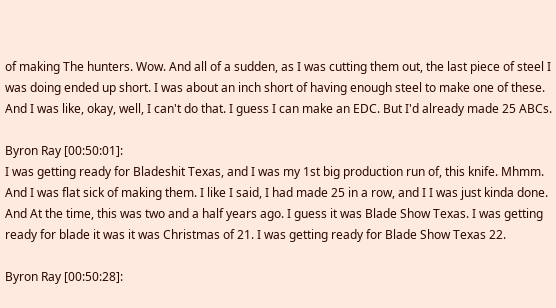of making The hunters. Wow. And all of a sudden, as I was cutting them out, the last piece of steel I was doing ended up short. I was about an inch short of having enough steel to make one of these. And I was like, okay, well, I can't do that. I guess I can make an EDC. But I'd already made 25 ABCs.

Byron Ray [00:50:01]:
I was getting ready for Bladeshit Texas, and I was my 1st big production run of, this knife. Mhmm. And I was flat sick of making them. I like I said, I had made 25 in a row, and I I was just kinda done. And At the time, this was two and a half years ago. I guess it was Blade Show Texas. I was getting ready for blade it was it was Christmas of 21. I was getting ready for Blade Show Texas 22.

Byron Ray [00:50:28]: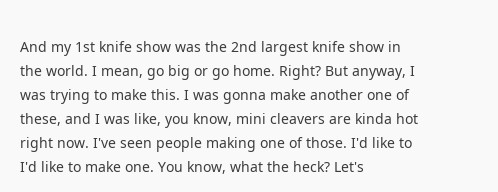And my 1st knife show was the 2nd largest knife show in the world. I mean, go big or go home. Right? But anyway, I was trying to make this. I was gonna make another one of these, and I was like, you know, mini cleavers are kinda hot right now. I've seen people making one of those. I'd like to I'd like to make one. You know, what the heck? Let's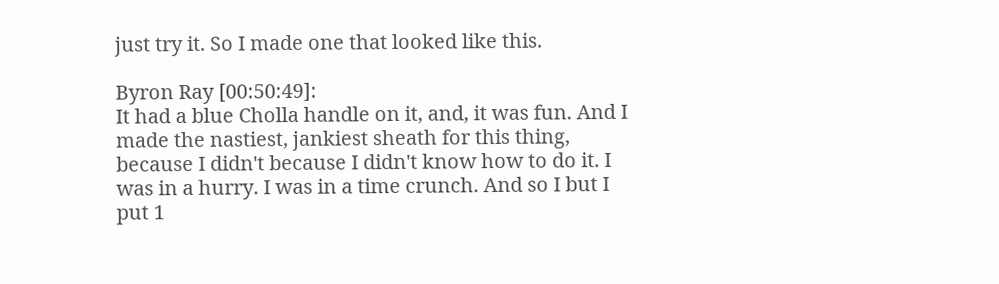just try it. So I made one that looked like this.

Byron Ray [00:50:49]:
It had a blue Cholla handle on it, and, it was fun. And I made the nastiest, jankiest sheath for this thing, because I didn't because I didn't know how to do it. I was in a hurry. I was in a time crunch. And so I but I put 1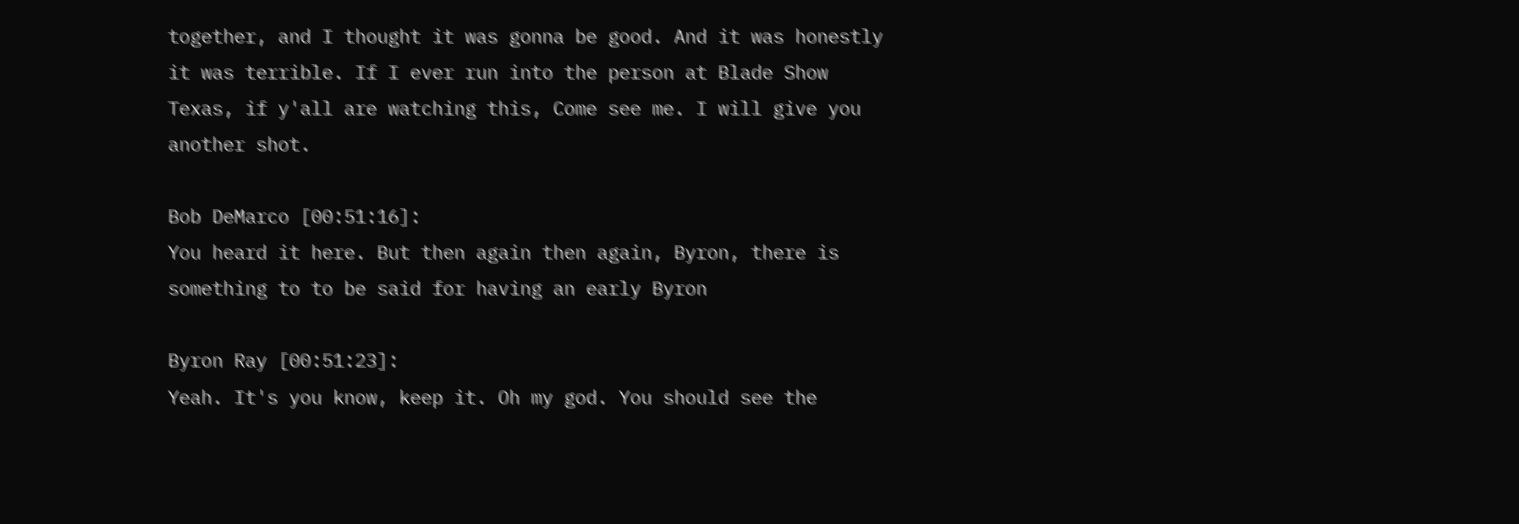together, and I thought it was gonna be good. And it was honestly it was terrible. If I ever run into the person at Blade Show Texas, if y'all are watching this, Come see me. I will give you another shot.

Bob DeMarco [00:51:16]:
You heard it here. But then again then again, Byron, there is something to to be said for having an early Byron

Byron Ray [00:51:23]:
Yeah. It's you know, keep it. Oh my god. You should see the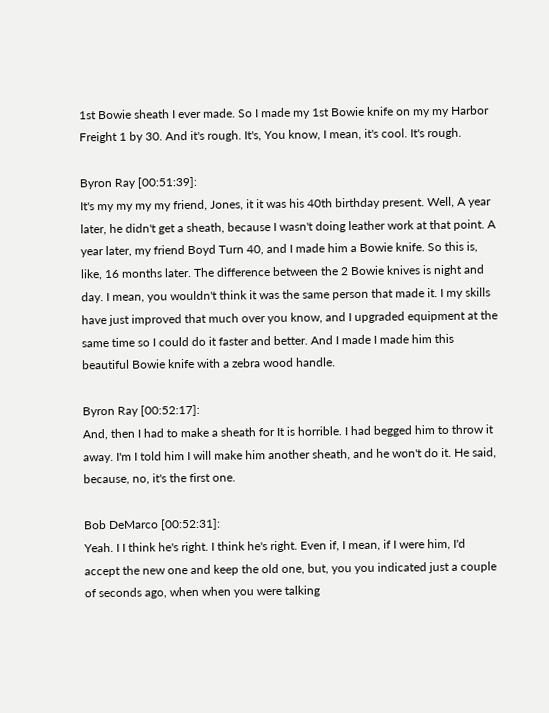1st Bowie sheath I ever made. So I made my 1st Bowie knife on my my Harbor Freight 1 by 30. And it's rough. It's, You know, I mean, it's cool. It's rough.

Byron Ray [00:51:39]:
It's my my my my friend, Jones, it it was his 40th birthday present. Well, A year later, he didn't get a sheath, because I wasn't doing leather work at that point. A year later, my friend Boyd Turn 40, and I made him a Bowie knife. So this is, like, 16 months later. The difference between the 2 Bowie knives is night and day. I mean, you wouldn't think it was the same person that made it. I my skills have just improved that much over you know, and I upgraded equipment at the same time so I could do it faster and better. And I made I made him this beautiful Bowie knife with a zebra wood handle.

Byron Ray [00:52:17]:
And, then I had to make a sheath for It is horrible. I had begged him to throw it away. I'm I told him I will make him another sheath, and he won't do it. He said, because, no, it's the first one.

Bob DeMarco [00:52:31]:
Yeah. I I think he's right. I think he's right. Even if, I mean, if I were him, I'd accept the new one and keep the old one, but, you you indicated just a couple of seconds ago, when when you were talking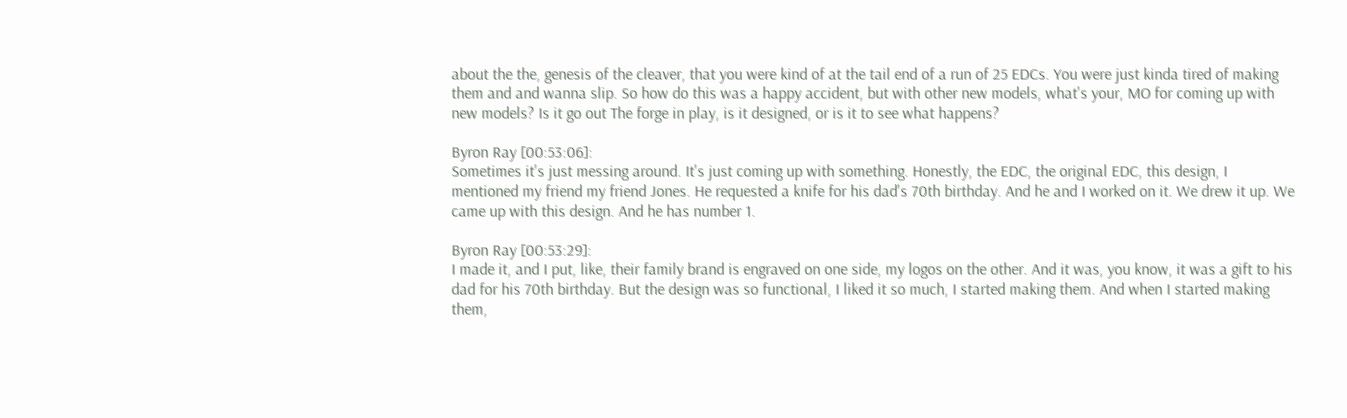about the the, genesis of the cleaver, that you were kind of at the tail end of a run of 25 EDCs. You were just kinda tired of making them and and wanna slip. So how do this was a happy accident, but with other new models, what's your, MO for coming up with new models? Is it go out The forge in play, is it designed, or is it to see what happens?

Byron Ray [00:53:06]:
Sometimes it's just messing around. It's just coming up with something. Honestly, the EDC, the original EDC, this design, I mentioned my friend my friend Jones. He requested a knife for his dad's 70th birthday. And he and I worked on it. We drew it up. We came up with this design. And he has number 1.

Byron Ray [00:53:29]:
I made it, and I put, like, their family brand is engraved on one side, my logos on the other. And it was, you know, it was a gift to his dad for his 70th birthday. But the design was so functional, I liked it so much, I started making them. And when I started making them,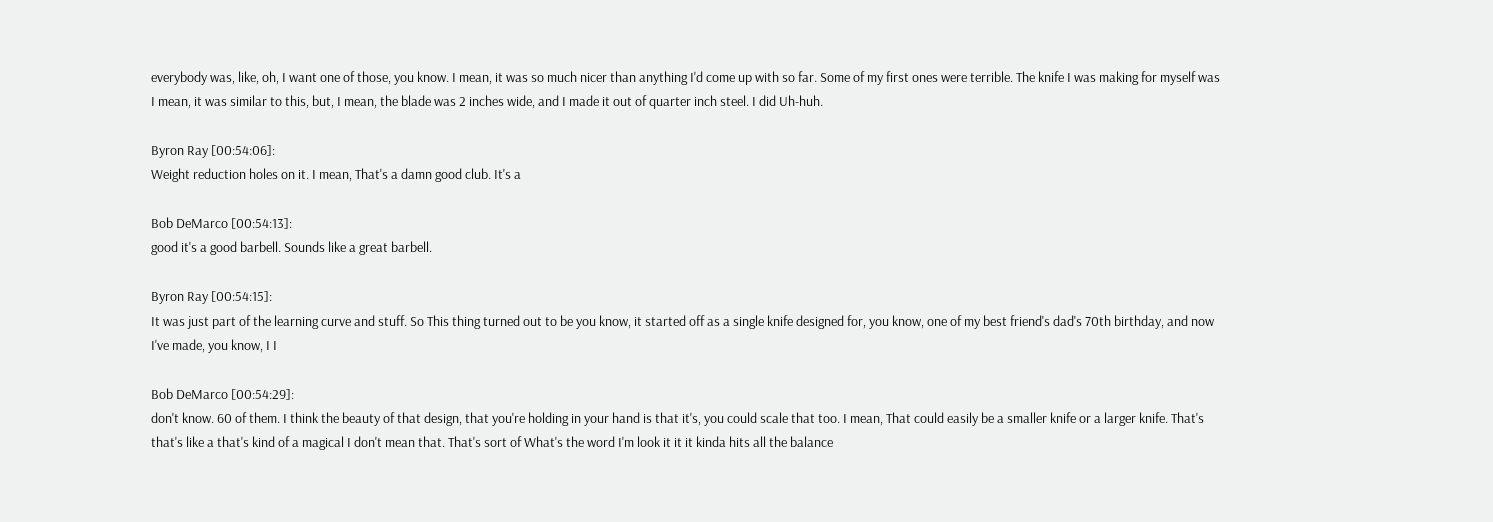everybody was, like, oh, I want one of those, you know. I mean, it was so much nicer than anything I'd come up with so far. Some of my first ones were terrible. The knife I was making for myself was I mean, it was similar to this, but, I mean, the blade was 2 inches wide, and I made it out of quarter inch steel. I did Uh-huh.

Byron Ray [00:54:06]:
Weight reduction holes on it. I mean, That's a damn good club. It's a

Bob DeMarco [00:54:13]:
good it's a good barbell. Sounds like a great barbell.

Byron Ray [00:54:15]:
It was just part of the learning curve and stuff. So This thing turned out to be you know, it started off as a single knife designed for, you know, one of my best friend's dad's 70th birthday, and now I've made, you know, I I

Bob DeMarco [00:54:29]:
don't know. 60 of them. I think the beauty of that design, that you're holding in your hand is that it's, you could scale that too. I mean, That could easily be a smaller knife or a larger knife. That's that's like a that's kind of a magical I don't mean that. That's sort of What's the word I'm look it it it kinda hits all the balance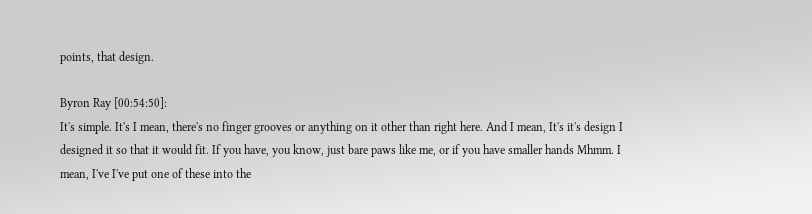points, that design.

Byron Ray [00:54:50]:
It's simple. It's I mean, there's no finger grooves or anything on it other than right here. And I mean, It's it's design I designed it so that it would fit. If you have, you know, just bare paws like me, or if you have smaller hands Mhmm. I mean, I've I've put one of these into the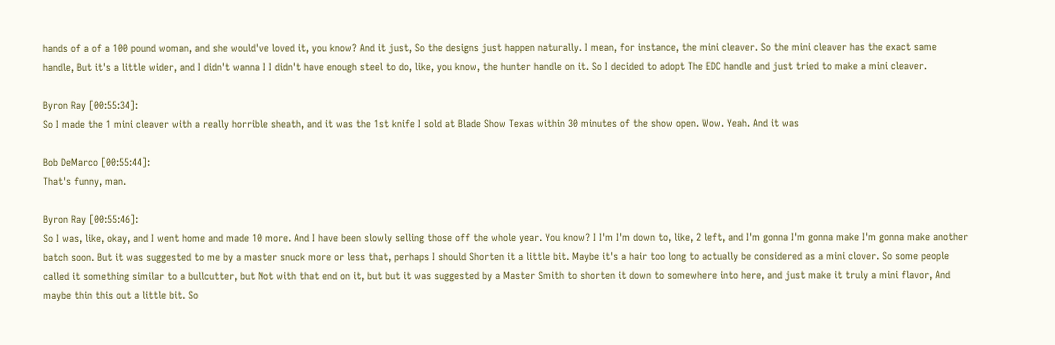hands of a of a 100 pound woman, and she would've loved it, you know? And it just, So the designs just happen naturally. I mean, for instance, the mini cleaver. So the mini cleaver has the exact same handle, But it's a little wider, and I didn't wanna I I didn't have enough steel to do, like, you know, the hunter handle on it. So I decided to adopt The EDC handle and just tried to make a mini cleaver.

Byron Ray [00:55:34]:
So I made the 1 mini cleaver with a really horrible sheath, and it was the 1st knife I sold at Blade Show Texas within 30 minutes of the show open. Wow. Yeah. And it was

Bob DeMarco [00:55:44]:
That's funny, man.

Byron Ray [00:55:46]:
So I was, like, okay, and I went home and made 10 more. And I have been slowly selling those off the whole year. You know? I I'm I'm down to, like, 2 left, and I'm gonna I'm gonna make I'm gonna make another batch soon. But it was suggested to me by a master snuck more or less that, perhaps I should Shorten it a little bit. Maybe it's a hair too long to actually be considered as a mini clover. So some people called it something similar to a bullcutter, but Not with that end on it, but but it was suggested by a Master Smith to shorten it down to somewhere into here, and just make it truly a mini flavor, And maybe thin this out a little bit. So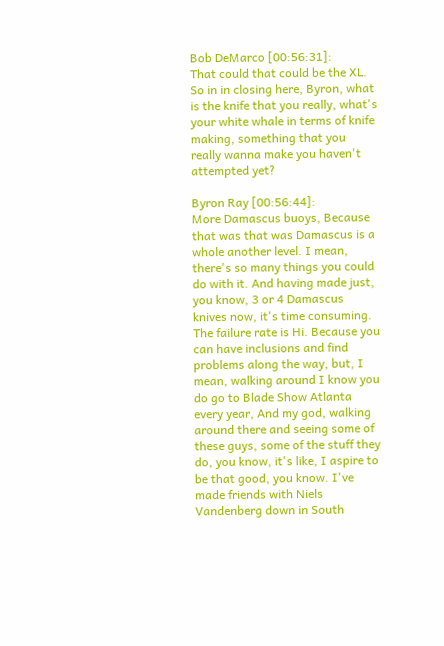Bob DeMarco [00:56:31]:
That could that could be the XL. So in in closing here, Byron, what is the knife that you really, what's your white whale in terms of knife making, something that you really wanna make you haven't attempted yet?

Byron Ray [00:56:44]:
More Damascus buoys, Because that was that was Damascus is a whole another level. I mean, there's so many things you could do with it. And having made just, you know, 3 or 4 Damascus knives now, it's time consuming. The failure rate is Hi. Because you can have inclusions and find problems along the way, but, I mean, walking around I know you do go to Blade Show Atlanta every year, And my god, walking around there and seeing some of these guys, some of the stuff they do, you know, it's like, I aspire to be that good, you know. I've made friends with Niels Vandenberg down in South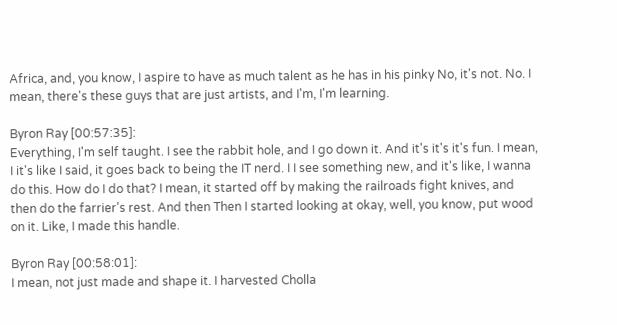Africa, and, you know, I aspire to have as much talent as he has in his pinky No, it's not. No. I mean, there's these guys that are just artists, and I'm, I'm learning.

Byron Ray [00:57:35]:
Everything, I'm self taught. I see the rabbit hole, and I go down it. And it's it's it's fun. I mean, I it's like I said, it goes back to being the IT nerd. I I see something new, and it's like, I wanna do this. How do I do that? I mean, it started off by making the railroads fight knives, and then do the farrier's rest. And then Then I started looking at okay, well, you know, put wood on it. Like, I made this handle.

Byron Ray [00:58:01]:
I mean, not just made and shape it. I harvested Cholla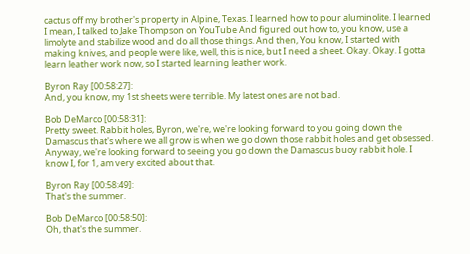cactus off my brother's property in Alpine, Texas. I learned how to pour aluminolite. I learned I mean, I talked to Jake Thompson on YouTube And figured out how to, you know, use a limolyte and stabilize wood and do all those things. And then, You know, I started with making knives, and people were like, well, this is nice, but I need a sheet. Okay. Okay. I gotta learn leather work now, so I started learning leather work.

Byron Ray [00:58:27]:
And, you know, my 1st sheets were terrible. My latest ones are not bad.

Bob DeMarco [00:58:31]:
Pretty sweet. Rabbit holes, Byron, we're, we're looking forward to you going down the Damascus that's where we all grow is when we go down those rabbit holes and get obsessed. Anyway, we're looking forward to seeing you go down the Damascus buoy rabbit hole. I know I, for 1, am very excited about that.

Byron Ray [00:58:49]:
That's the summer.

Bob DeMarco [00:58:50]:
Oh, that's the summer.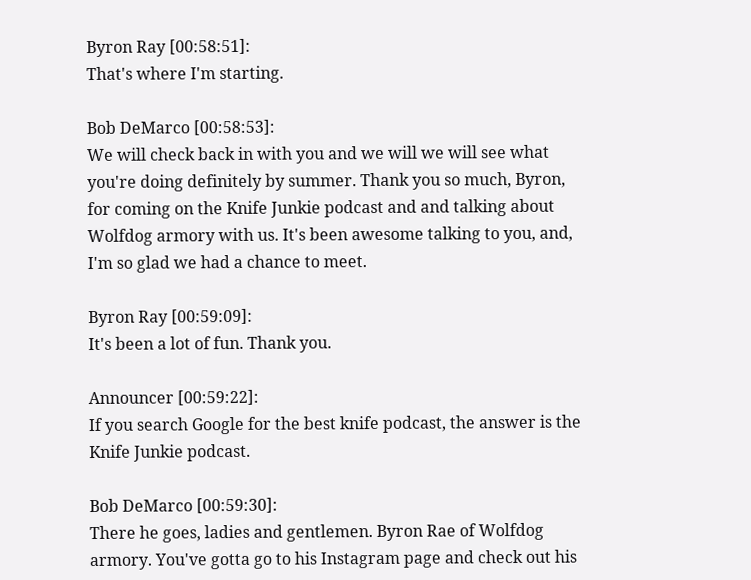Byron Ray [00:58:51]:
That's where I'm starting.

Bob DeMarco [00:58:53]:
We will check back in with you and we will we will see what you're doing definitely by summer. Thank you so much, Byron, for coming on the Knife Junkie podcast and and talking about Wolfdog armory with us. It's been awesome talking to you, and, I'm so glad we had a chance to meet.

Byron Ray [00:59:09]:
It's been a lot of fun. Thank you.

Announcer [00:59:22]:
If you search Google for the best knife podcast, the answer is the Knife Junkie podcast.

Bob DeMarco [00:59:30]:
There he goes, ladies and gentlemen. Byron Rae of Wolfdog armory. You've gotta go to his Instagram page and check out his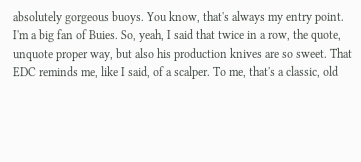absolutely gorgeous buoys. You know, that's always my entry point. I'm a big fan of Buies. So, yeah, I said that twice in a row, the quote, unquote proper way, but also his production knives are so sweet. That EDC reminds me, like I said, of a scalper. To me, that's a classic, old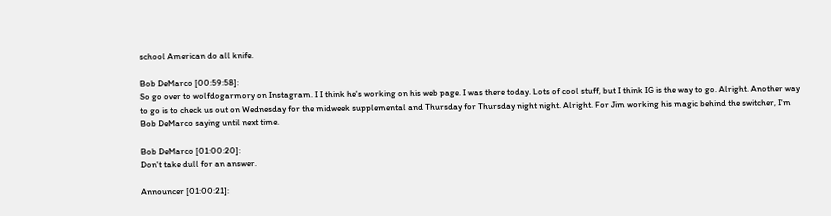school American do all knife.

Bob DeMarco [00:59:58]:
So go over to wolfdogarmory on Instagram. I I think he's working on his web page. I was there today. Lots of cool stuff, but I think IG is the way to go. Alright. Another way to go is to check us out on Wednesday for the midweek supplemental and Thursday for Thursday night night. Alright. For Jim working his magic behind the switcher, I'm Bob DeMarco saying until next time.

Bob DeMarco [01:00:20]:
Don't take dull for an answer.

Announcer [01:00:21]: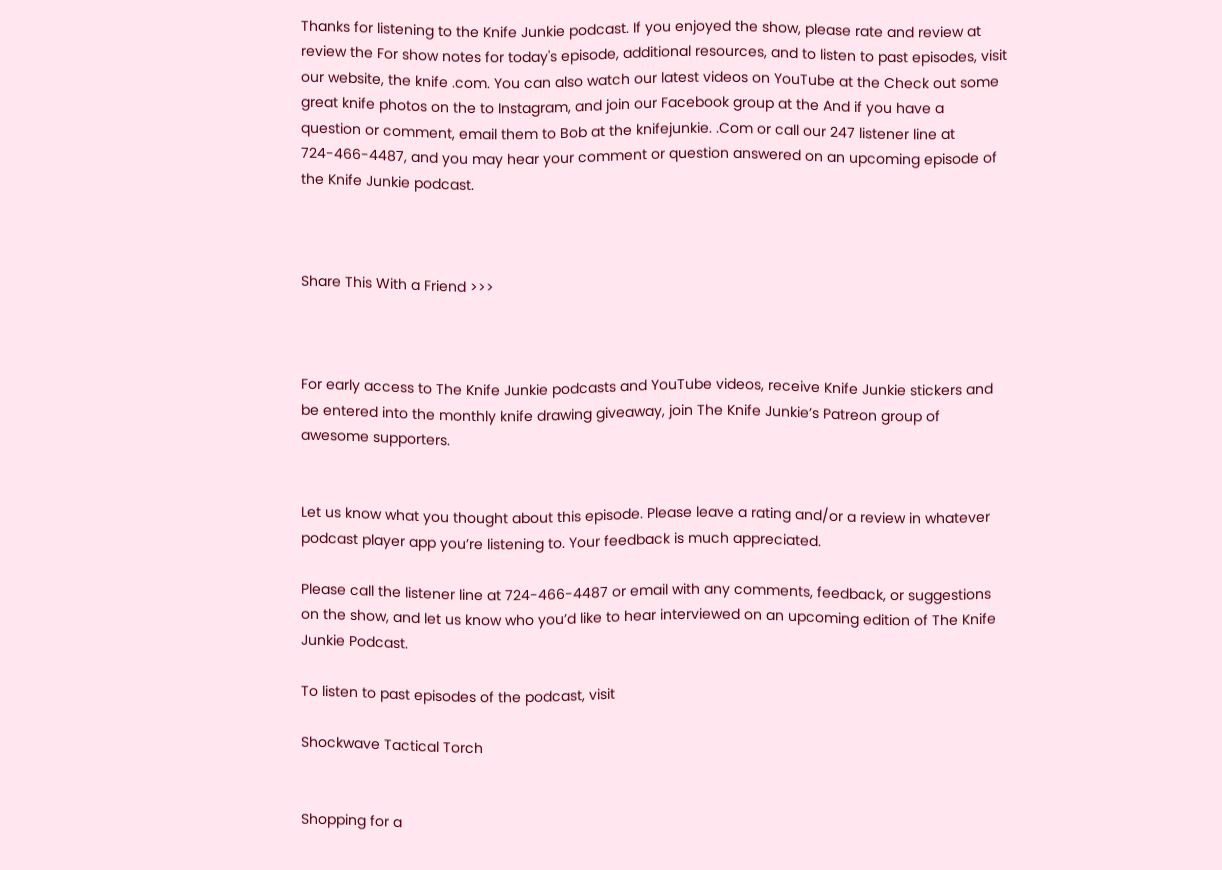Thanks for listening to the Knife Junkie podcast. If you enjoyed the show, please rate and review at review the For show notes for today's episode, additional resources, and to listen to past episodes, visit our website, the knife .com. You can also watch our latest videos on YouTube at the Check out some great knife photos on the to Instagram, and join our Facebook group at the And if you have a question or comment, email them to Bob at the knifejunkie. .Com or call our 247 listener line at 724-466-4487, and you may hear your comment or question answered on an upcoming episode of the Knife Junkie podcast.



Share This With a Friend >>>



For early access to The Knife Junkie podcasts and YouTube videos, receive Knife Junkie stickers and be entered into the monthly knife drawing giveaway, join The Knife Junkie’s Patreon group of awesome supporters.


Let us know what you thought about this episode. Please leave a rating and/or a review in whatever podcast player app you’re listening to. Your feedback is much appreciated.

Please call the listener line at 724-466-4487 or email with any comments, feedback, or suggestions on the show, and let us know who you’d like to hear interviewed on an upcoming edition of The Knife Junkie Podcast.

To listen to past episodes of the podcast, visit

Shockwave Tactical Torch


Shopping for a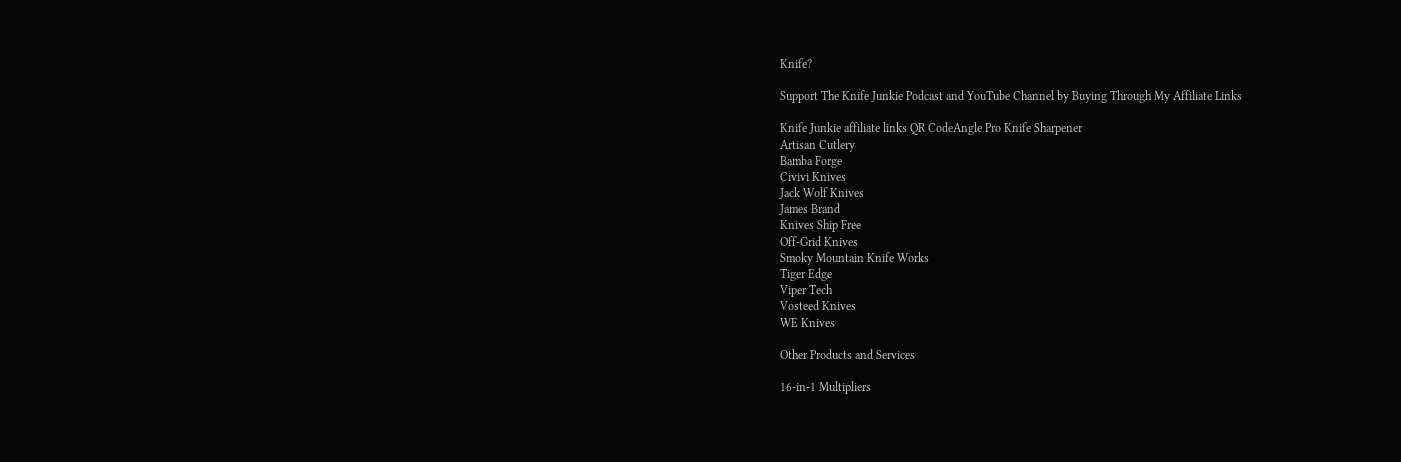Knife?

Support The Knife Junkie Podcast and YouTube Channel by Buying Through My Affiliate Links

Knife Junkie affiliate links QR CodeAngle Pro Knife Sharpener
Artisan Cutlery
Bamba Forge
Civivi Knives
Jack Wolf Knives
James Brand
Knives Ship Free
Off-Grid Knives
Smoky Mountain Knife Works
Tiger Edge
Viper Tech
Vosteed Knives
WE Knives

Other Products and Services

16-in-1 Multipliers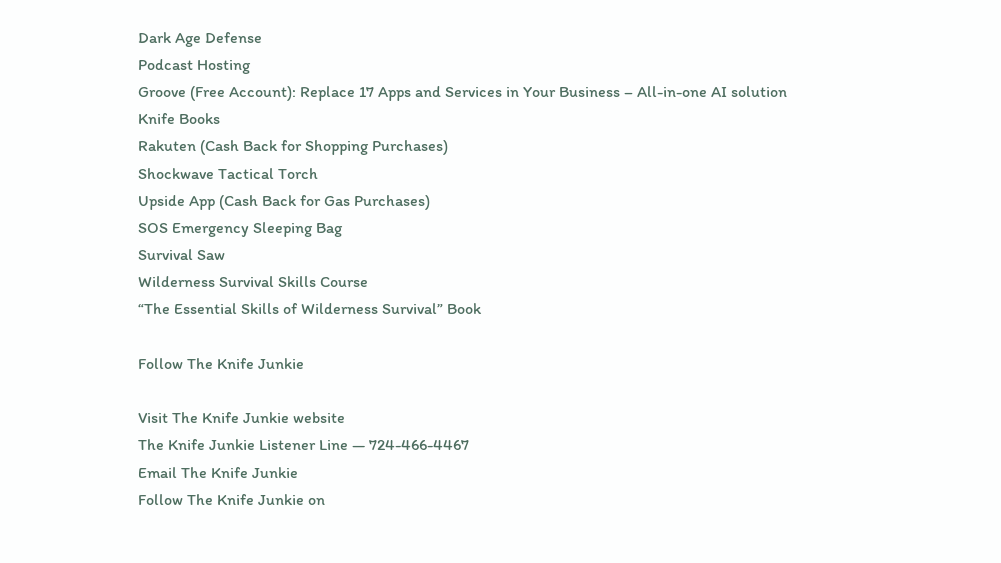Dark Age Defense
Podcast Hosting
Groove (Free Account): Replace 17 Apps and Services in Your Business – All-in-one AI solution
Knife Books
Rakuten (Cash Back for Shopping Purchases)
Shockwave Tactical Torch
Upside App (Cash Back for Gas Purchases)
SOS Emergency Sleeping Bag
Survival Saw
Wilderness Survival Skills Course
“The Essential Skills of Wilderness Survival” Book

Follow The Knife Junkie

Visit The Knife Junkie website
The Knife Junkie Listener Line — 724-466-4467
Email The Knife Junkie
Follow The Knife Junkie on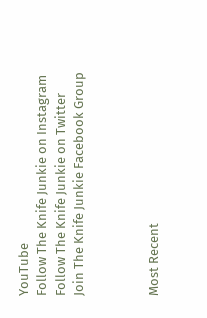YouTube
Follow The Knife Junkie on Instagram
Follow The Knife Junkie on Twitter
Join The Knife Junkie Facebook Group



Most Recent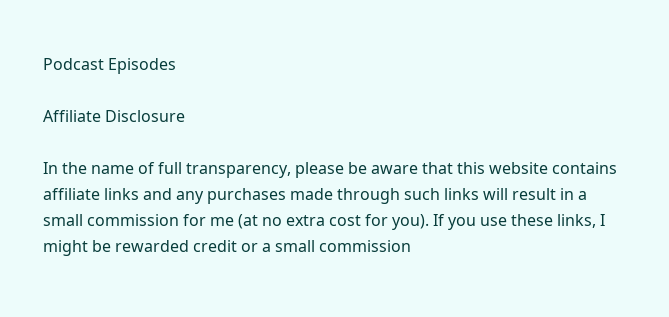Podcast Episodes

Affiliate Disclosure

In the name of full transparency, please be aware that this website contains affiliate links and any purchases made through such links will result in a small commission for me (at no extra cost for you). If you use these links, I might be rewarded credit or a small commission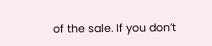of the sale. If you don’t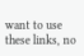want to use these links, no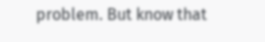problem. But know that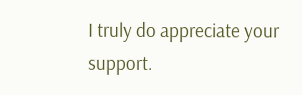I truly do appreciate your support.